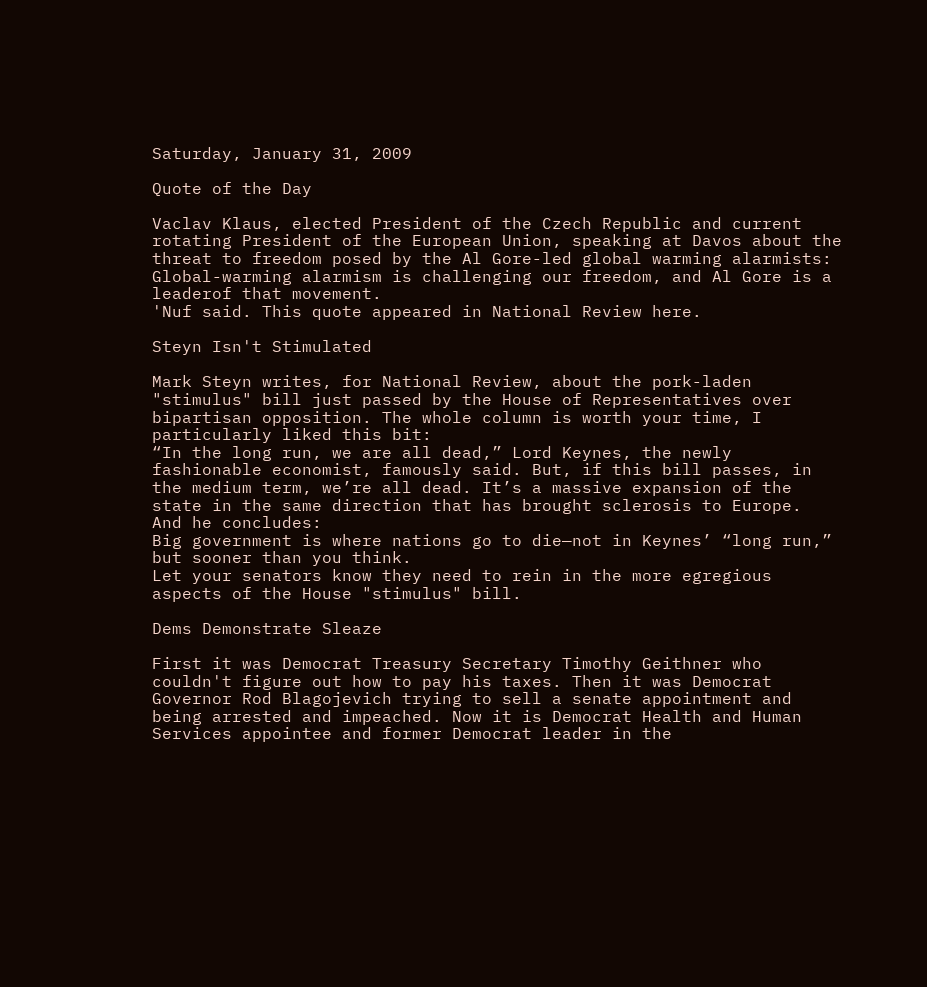Saturday, January 31, 2009

Quote of the Day

Vaclav Klaus, elected President of the Czech Republic and current rotating President of the European Union, speaking at Davos about the threat to freedom posed by the Al Gore-led global warming alarmists:
Global-warming alarmism is challenging our freedom, and Al Gore is a leaderof that movement.
'Nuf said. This quote appeared in National Review here.

Steyn Isn't Stimulated

Mark Steyn writes, for National Review, about the pork-laden "stimulus" bill just passed by the House of Representatives over bipartisan opposition. The whole column is worth your time, I particularly liked this bit:
“In the long run, we are all dead,” Lord Keynes, the newly fashionable economist, famously said. But, if this bill passes, in the medium term, we’re all dead. It’s a massive expansion of the state in the same direction that has brought sclerosis to Europe.
And he concludes:
Big government is where nations go to die—not in Keynes’ “long run,” but sooner than you think.
Let your senators know they need to rein in the more egregious aspects of the House "stimulus" bill.

Dems Demonstrate Sleaze

First it was Democrat Treasury Secretary Timothy Geithner who couldn't figure out how to pay his taxes. Then it was Democrat Governor Rod Blagojevich trying to sell a senate appointment and being arrested and impeached. Now it is Democrat Health and Human Services appointee and former Democrat leader in the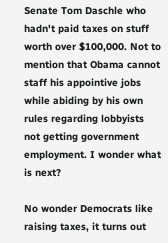Senate Tom Daschle who hadn't paid taxes on stuff worth over $100,000. Not to mention that Obama cannot staff his appointive jobs while abiding by his own rules regarding lobbyists not getting government employment. I wonder what is next?

No wonder Democrats like raising taxes, it turns out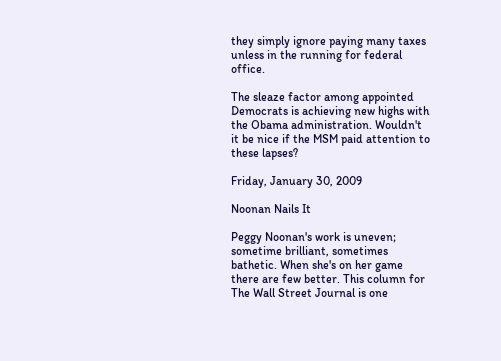they simply ignore paying many taxes unless in the running for federal office.

The sleaze factor among appointed Democrats is achieving new highs with the Obama administration. Wouldn't it be nice if the MSM paid attention to these lapses?

Friday, January 30, 2009

Noonan Nails It

Peggy Noonan's work is uneven; sometime brilliant, sometimes bathetic. When she's on her game there are few better. This column for The Wall Street Journal is one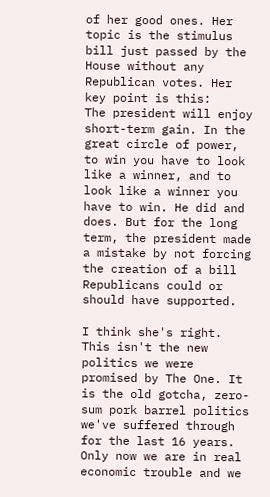of her good ones. Her topic is the stimulus bill just passed by the House without any Republican votes. Her key point is this:
The president will enjoy short-term gain. In the great circle of power, to win you have to look like a winner, and to look like a winner you have to win. He did and does. But for the long term, the president made a mistake by not forcing the creation of a bill Republicans could or should have supported.

I think she's right. This isn't the new politics we were promised by The One. It is the old gotcha, zero-sum pork barrel politics we've suffered through for the last 16 years. Only now we are in real economic trouble and we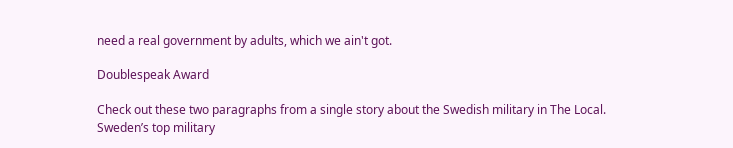need a real government by adults, which we ain't got.

Doublespeak Award

Check out these two paragraphs from a single story about the Swedish military in The Local.
Sweden’s top military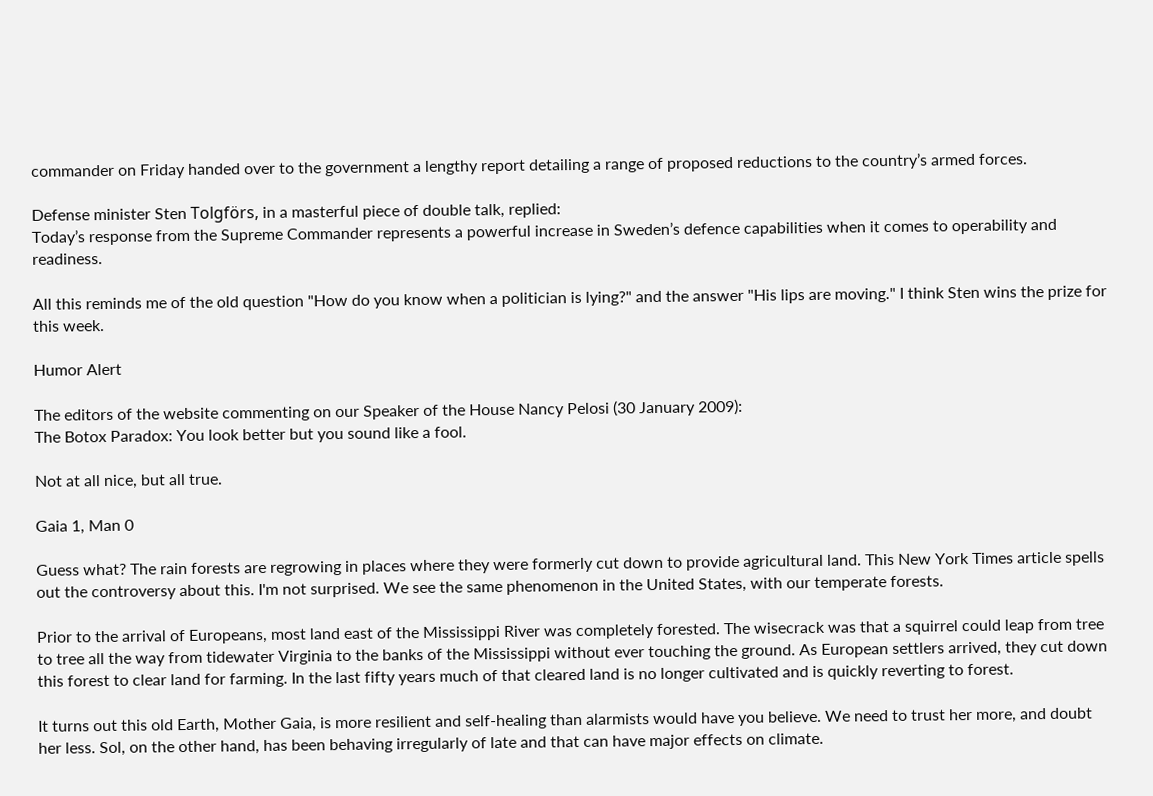commander on Friday handed over to the government a lengthy report detailing a range of proposed reductions to the country’s armed forces.

Defense minister Sten Tolgförs, in a masterful piece of double talk, replied:
Today’s response from the Supreme Commander represents a powerful increase in Sweden’s defence capabilities when it comes to operability and readiness.

All this reminds me of the old question "How do you know when a politician is lying?" and the answer "His lips are moving." I think Sten wins the prize for this week.

Humor Alert

The editors of the website commenting on our Speaker of the House Nancy Pelosi (30 January 2009):
The Botox Paradox: You look better but you sound like a fool.

Not at all nice, but all true.

Gaia 1, Man 0

Guess what? The rain forests are regrowing in places where they were formerly cut down to provide agricultural land. This New York Times article spells out the controversy about this. I'm not surprised. We see the same phenomenon in the United States, with our temperate forests.

Prior to the arrival of Europeans, most land east of the Mississippi River was completely forested. The wisecrack was that a squirrel could leap from tree to tree all the way from tidewater Virginia to the banks of the Mississippi without ever touching the ground. As European settlers arrived, they cut down this forest to clear land for farming. In the last fifty years much of that cleared land is no longer cultivated and is quickly reverting to forest.

It turns out this old Earth, Mother Gaia, is more resilient and self-healing than alarmists would have you believe. We need to trust her more, and doubt her less. Sol, on the other hand, has been behaving irregularly of late and that can have major effects on climate.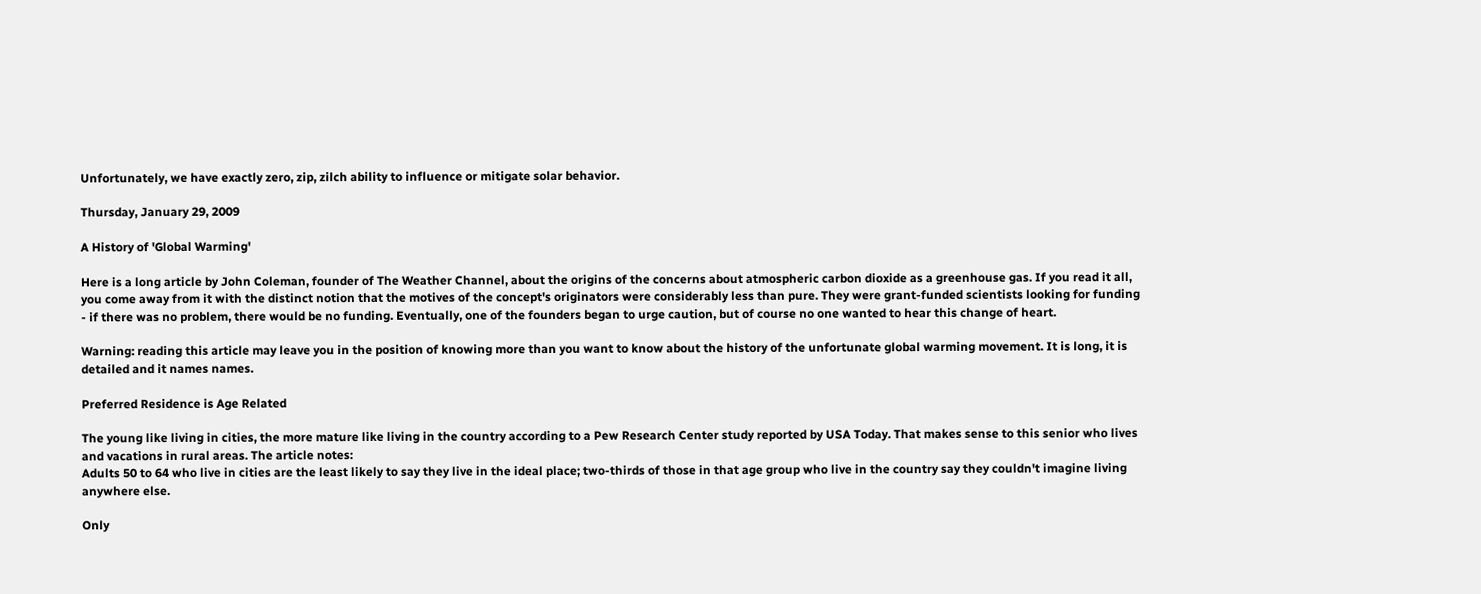Unfortunately, we have exactly zero, zip, zilch ability to influence or mitigate solar behavior.

Thursday, January 29, 2009

A History of 'Global Warming'

Here is a long article by John Coleman, founder of The Weather Channel, about the origins of the concerns about atmospheric carbon dioxide as a greenhouse gas. If you read it all, you come away from it with the distinct notion that the motives of the concept's originators were considerably less than pure. They were grant-funded scientists looking for funding - if there was no problem, there would be no funding. Eventually, one of the founders began to urge caution, but of course no one wanted to hear this change of heart.

Warning: reading this article may leave you in the position of knowing more than you want to know about the history of the unfortunate global warming movement. It is long, it is detailed and it names names.

Preferred Residence is Age Related

The young like living in cities, the more mature like living in the country according to a Pew Research Center study reported by USA Today. That makes sense to this senior who lives and vacations in rural areas. The article notes:
Adults 50 to 64 who live in cities are the least likely to say they live in the ideal place; two-thirds of those in that age group who live in the country say they couldn't imagine living anywhere else.

Only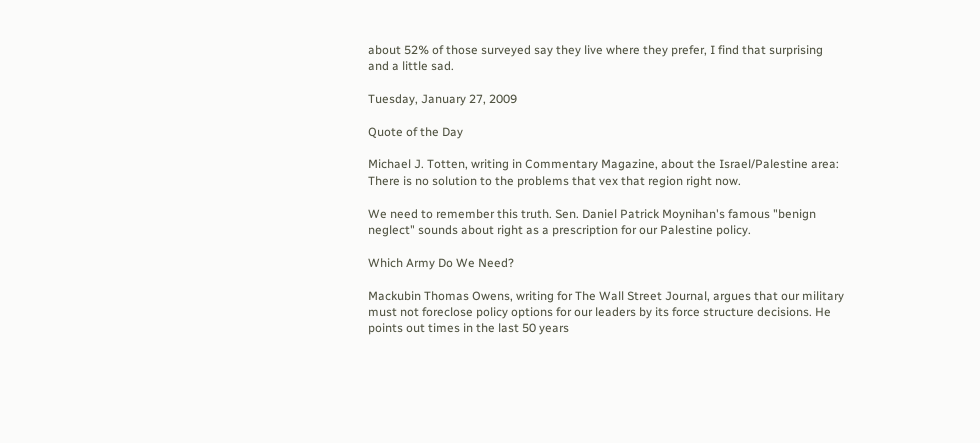about 52% of those surveyed say they live where they prefer, I find that surprising and a little sad.

Tuesday, January 27, 2009

Quote of the Day

Michael J. Totten, writing in Commentary Magazine, about the Israel/Palestine area:
There is no solution to the problems that vex that region right now.

We need to remember this truth. Sen. Daniel Patrick Moynihan's famous "benign neglect" sounds about right as a prescription for our Palestine policy.

Which Army Do We Need?

Mackubin Thomas Owens, writing for The Wall Street Journal, argues that our military must not foreclose policy options for our leaders by its force structure decisions. He points out times in the last 50 years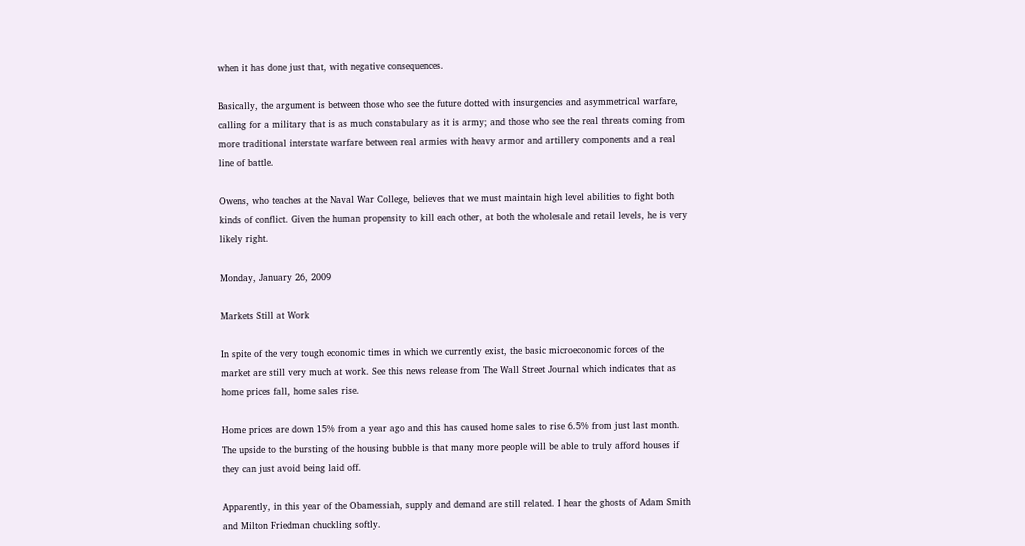when it has done just that, with negative consequences.

Basically, the argument is between those who see the future dotted with insurgencies and asymmetrical warfare, calling for a military that is as much constabulary as it is army; and those who see the real threats coming from more traditional interstate warfare between real armies with heavy armor and artillery components and a real line of battle.

Owens, who teaches at the Naval War College, believes that we must maintain high level abilities to fight both kinds of conflict. Given the human propensity to kill each other, at both the wholesale and retail levels, he is very likely right.

Monday, January 26, 2009

Markets Still at Work

In spite of the very tough economic times in which we currently exist, the basic microeconomic forces of the market are still very much at work. See this news release from The Wall Street Journal which indicates that as home prices fall, home sales rise.

Home prices are down 15% from a year ago and this has caused home sales to rise 6.5% from just last month. The upside to the bursting of the housing bubble is that many more people will be able to truly afford houses if they can just avoid being laid off.

Apparently, in this year of the Obamessiah, supply and demand are still related. I hear the ghosts of Adam Smith and Milton Friedman chuckling softly.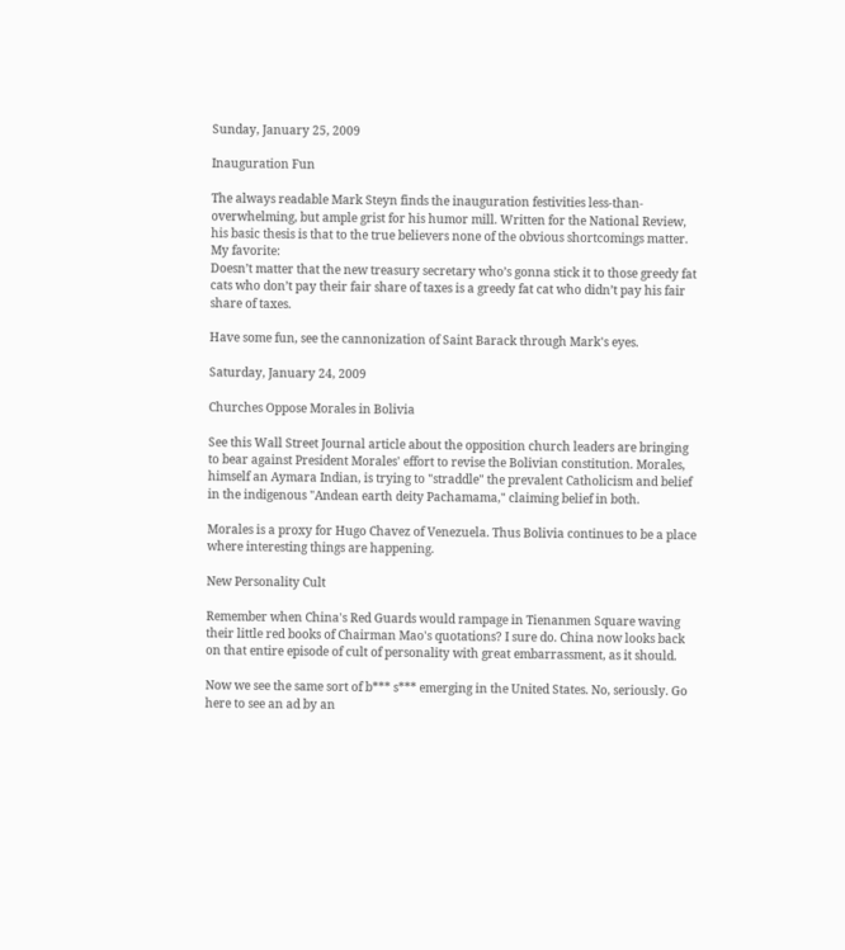Sunday, January 25, 2009

Inauguration Fun

The always readable Mark Steyn finds the inauguration festivities less-than-overwhelming, but ample grist for his humor mill. Written for the National Review, his basic thesis is that to the true believers none of the obvious shortcomings matter. My favorite:
Doesn’t matter that the new treasury secretary who’s gonna stick it to those greedy fat cats who don’t pay their fair share of taxes is a greedy fat cat who didn’t pay his fair share of taxes.

Have some fun, see the cannonization of Saint Barack through Mark's eyes.

Saturday, January 24, 2009

Churches Oppose Morales in Bolivia

See this Wall Street Journal article about the opposition church leaders are bringing to bear against President Morales' effort to revise the Bolivian constitution. Morales, himself an Aymara Indian, is trying to "straddle" the prevalent Catholicism and belief in the indigenous "Andean earth deity Pachamama," claiming belief in both.

Morales is a proxy for Hugo Chavez of Venezuela. Thus Bolivia continues to be a place where interesting things are happening.

New Personality Cult

Remember when China's Red Guards would rampage in Tienanmen Square waving their little red books of Chairman Mao's quotations? I sure do. China now looks back on that entire episode of cult of personality with great embarrassment, as it should.

Now we see the same sort of b*** s*** emerging in the United States. No, seriously. Go here to see an ad by an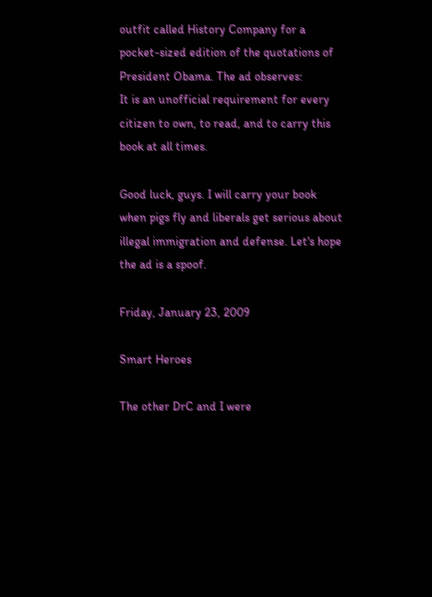outfit called History Company for a pocket-sized edition of the quotations of President Obama. The ad observes:
It is an unofficial requirement for every citizen to own, to read, and to carry this book at all times.

Good luck, guys. I will carry your book when pigs fly and liberals get serious about illegal immigration and defense. Let's hope the ad is a spoof.

Friday, January 23, 2009

Smart Heroes

The other DrC and I were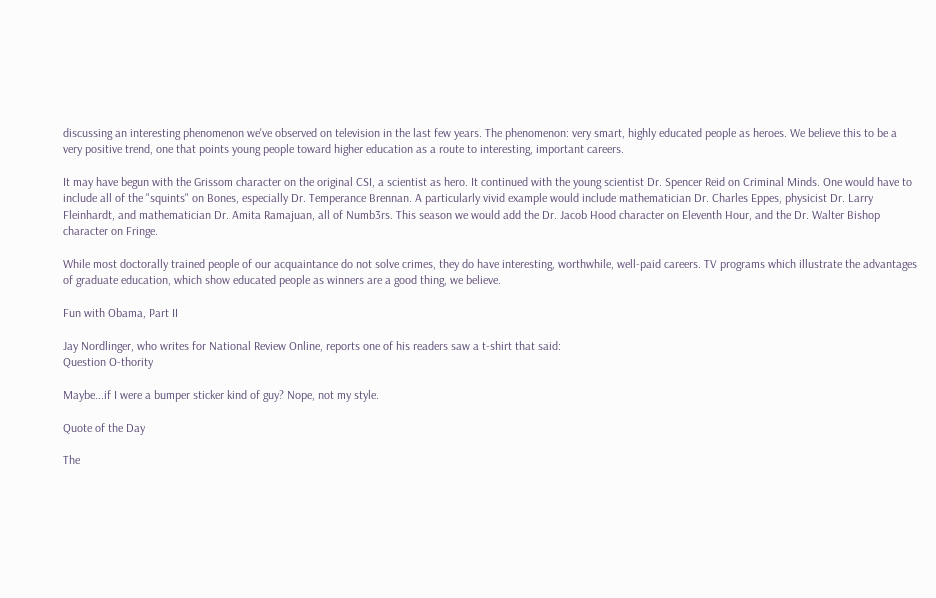discussing an interesting phenomenon we've observed on television in the last few years. The phenomenon: very smart, highly educated people as heroes. We believe this to be a very positive trend, one that points young people toward higher education as a route to interesting, important careers.

It may have begun with the Grissom character on the original CSI, a scientist as hero. It continued with the young scientist Dr. Spencer Reid on Criminal Minds. One would have to include all of the "squints" on Bones, especially Dr. Temperance Brennan. A particularly vivid example would include mathematician Dr. Charles Eppes, physicist Dr. Larry Fleinhardt, and mathematician Dr. Amita Ramajuan, all of Numb3rs. This season we would add the Dr. Jacob Hood character on Eleventh Hour, and the Dr. Walter Bishop character on Fringe.

While most doctorally trained people of our acquaintance do not solve crimes, they do have interesting, worthwhile, well-paid careers. TV programs which illustrate the advantages of graduate education, which show educated people as winners are a good thing, we believe.

Fun with Obama, Part II

Jay Nordlinger, who writes for National Review Online, reports one of his readers saw a t-shirt that said:
Question O-thority

Maybe...if I were a bumper sticker kind of guy? Nope, not my style.

Quote of the Day

The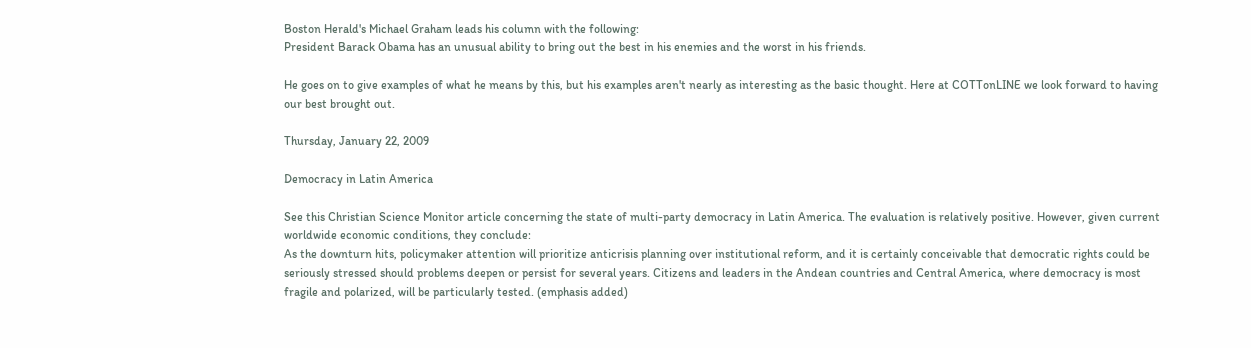Boston Herald's Michael Graham leads his column with the following:
President Barack Obama has an unusual ability to bring out the best in his enemies and the worst in his friends.

He goes on to give examples of what he means by this, but his examples aren't nearly as interesting as the basic thought. Here at COTTonLINE we look forward to having our best brought out.

Thursday, January 22, 2009

Democracy in Latin America

See this Christian Science Monitor article concerning the state of multi-party democracy in Latin America. The evaluation is relatively positive. However, given current worldwide economic conditions, they conclude:
As the downturn hits, policymaker attention will prioritize anticrisis planning over institutional reform, and it is certainly conceivable that democratic rights could be seriously stressed should problems deepen or persist for several years. Citizens and leaders in the Andean countries and Central America, where democracy is most fragile and polarized, will be particularly tested. (emphasis added)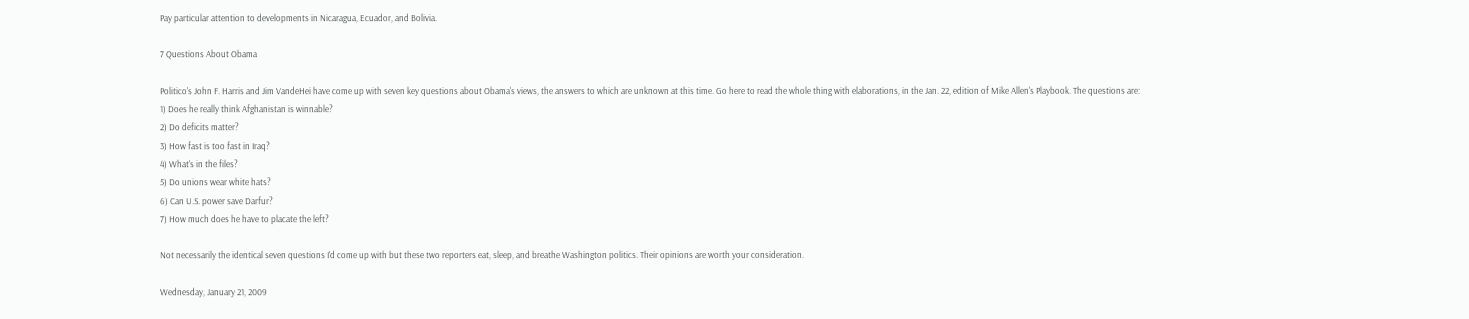Pay particular attention to developments in Nicaragua, Ecuador, and Bolivia.

7 Questions About Obama

Politico's John F. Harris and Jim VandeHei have come up with seven key questions about Obama's views, the answers to which are unknown at this time. Go here to read the whole thing with elaborations, in the Jan. 22, edition of Mike Allen's Playbook. The questions are:
1) Does he really think Afghanistan is winnable?
2) Do deficits matter?
3) How fast is too fast in Iraq?
4) What's in the files?
5) Do unions wear white hats?
6) Can U.S. power save Darfur?
7) How much does he have to placate the left?

Not necessarily the identical seven questions I'd come up with but these two reporters eat, sleep, and breathe Washington politics. Their opinions are worth your consideration.

Wednesday, January 21, 2009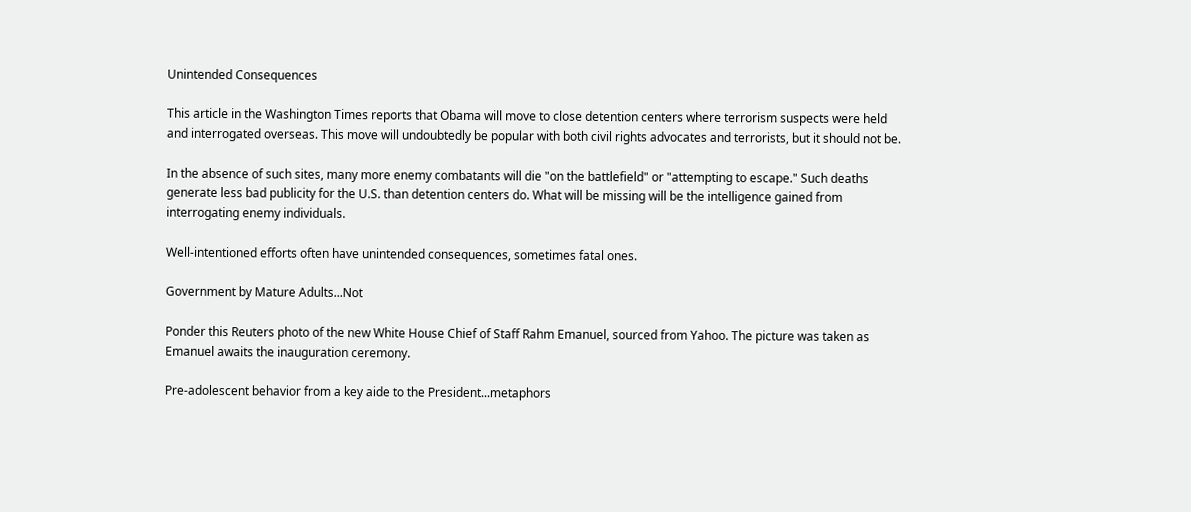Unintended Consequences

This article in the Washington Times reports that Obama will move to close detention centers where terrorism suspects were held and interrogated overseas. This move will undoubtedly be popular with both civil rights advocates and terrorists, but it should not be.

In the absence of such sites, many more enemy combatants will die "on the battlefield" or "attempting to escape." Such deaths generate less bad publicity for the U.S. than detention centers do. What will be missing will be the intelligence gained from interrogating enemy individuals.

Well-intentioned efforts often have unintended consequences, sometimes fatal ones.

Government by Mature Adults...Not

Ponder this Reuters photo of the new White House Chief of Staff Rahm Emanuel, sourced from Yahoo. The picture was taken as Emanuel awaits the inauguration ceremony.

Pre-adolescent behavior from a key aide to the President...metaphors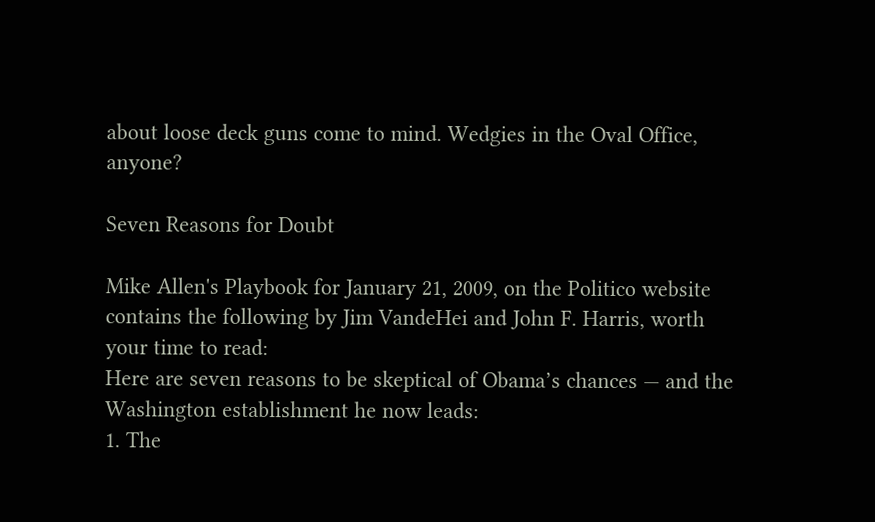about loose deck guns come to mind. Wedgies in the Oval Office, anyone?

Seven Reasons for Doubt

Mike Allen's Playbook for January 21, 2009, on the Politico website contains the following by Jim VandeHei and John F. Harris, worth your time to read:
Here are seven reasons to be skeptical of Obama’s chances — and the Washington establishment he now leads:
1. The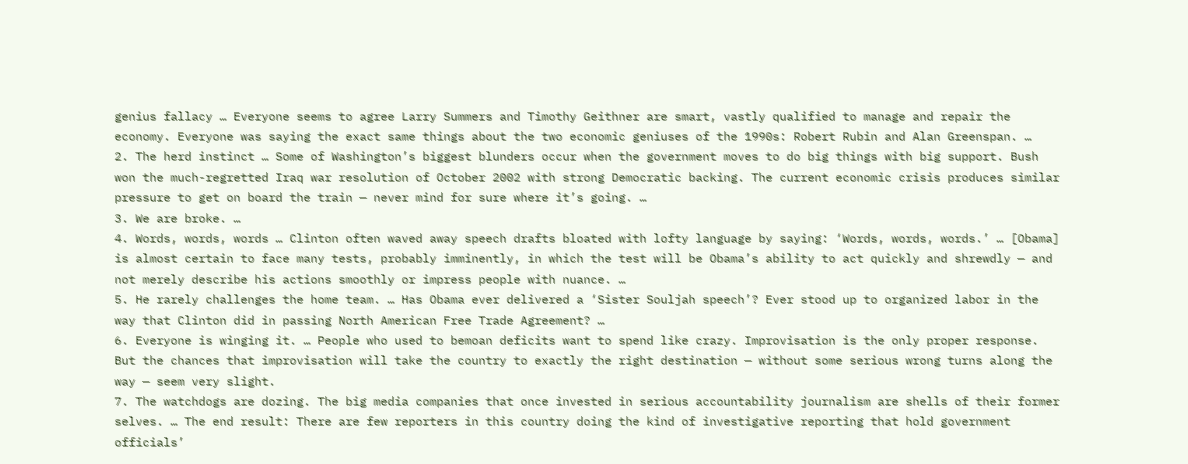genius fallacy … Everyone seems to agree Larry Summers and Timothy Geithner are smart, vastly qualified to manage and repair the economy. Everyone was saying the exact same things about the two economic geniuses of the 1990s: Robert Rubin and Alan Greenspan. …
2. The herd instinct … Some of Washington’s biggest blunders occur when the government moves to do big things with big support. Bush won the much-regretted Iraq war resolution of October 2002 with strong Democratic backing. The current economic crisis produces similar pressure to get on board the train — never mind for sure where it’s going. …
3. We are broke. …
4. Words, words, words … Clinton often waved away speech drafts bloated with lofty language by saying: ‘Words, words, words.’ … [Obama] is almost certain to face many tests, probably imminently, in which the test will be Obama’s ability to act quickly and shrewdly — and not merely describe his actions smoothly or impress people with nuance. …
5. He rarely challenges the home team. … Has Obama ever delivered a ‘Sister Souljah speech’? Ever stood up to organized labor in the way that Clinton did in passing North American Free Trade Agreement? …
6. Everyone is winging it. … People who used to bemoan deficits want to spend like crazy. Improvisation is the only proper response. But the chances that improvisation will take the country to exactly the right destination — without some serious wrong turns along the way — seem very slight.
7. The watchdogs are dozing. The big media companies that once invested in serious accountability journalism are shells of their former selves. … The end result: There are few reporters in this country doing the kind of investigative reporting that hold government officials’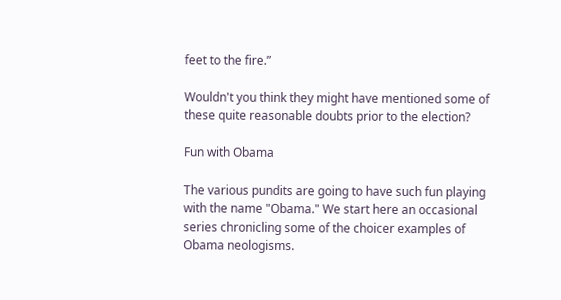feet to the fire.”

Wouldn't you think they might have mentioned some of these quite reasonable doubts prior to the election?

Fun with Obama

The various pundits are going to have such fun playing with the name "Obama." We start here an occasional series chronicling some of the choicer examples of Obama neologisms.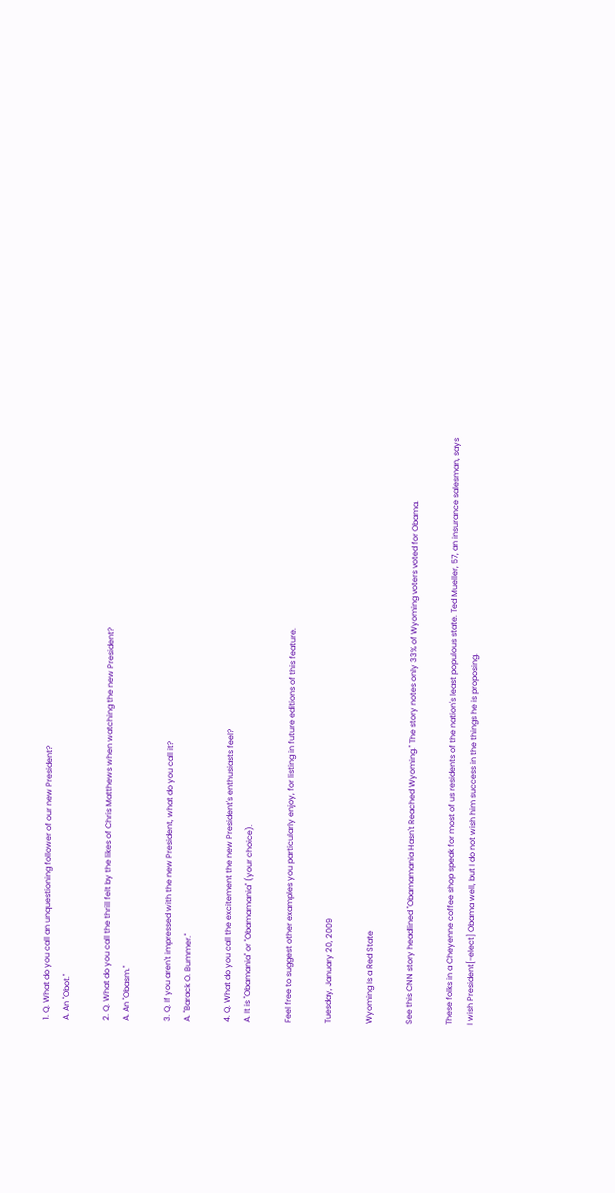1. Q. What do you call an unquestioning follower of our new President?
A. An "Obot."

2. Q. What do you call the thrill felt by the likes of Chris Matthews when watching the new President?
A. An "Obasm."

3. Q. If you aren't impressed with the new President, what do you call it?
A. "Barack O. Bummer."

4. Q. What do you call the excitement the new President's enthusiasts feel?
A. It is "Obamania" or "Obamamania" (your choice).

Feel free to suggest other examples you particularly enjoy, for listing in future editions of this feature.

Tuesday, January 20, 2009

Wyoming Is a Red State

See this CNN story headlined "Obamamania Hasn't Reached Wyoming." The story notes only 33% of Wyoming voters voted for Obama.

These folks in a Cheyenne coffee shop speak for most of us residents of the nation's least populous state. Ted Mueller, 57, an insurance salesman, says
I wish President[-elect] Obama well, but I do not wish him success in the things he is proposing.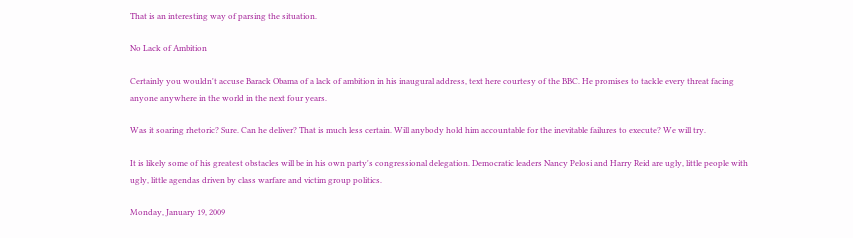That is an interesting way of parsing the situation.

No Lack of Ambition

Certainly you wouldn't accuse Barack Obama of a lack of ambition in his inaugural address, text here courtesy of the BBC. He promises to tackle every threat facing anyone anywhere in the world in the next four years.

Was it soaring rhetoric? Sure. Can he deliver? That is much less certain. Will anybody hold him accountable for the inevitable failures to execute? We will try.

It is likely some of his greatest obstacles will be in his own party's congressional delegation. Democratic leaders Nancy Pelosi and Harry Reid are ugly, little people with ugly, little agendas driven by class warfare and victim group politics.

Monday, January 19, 2009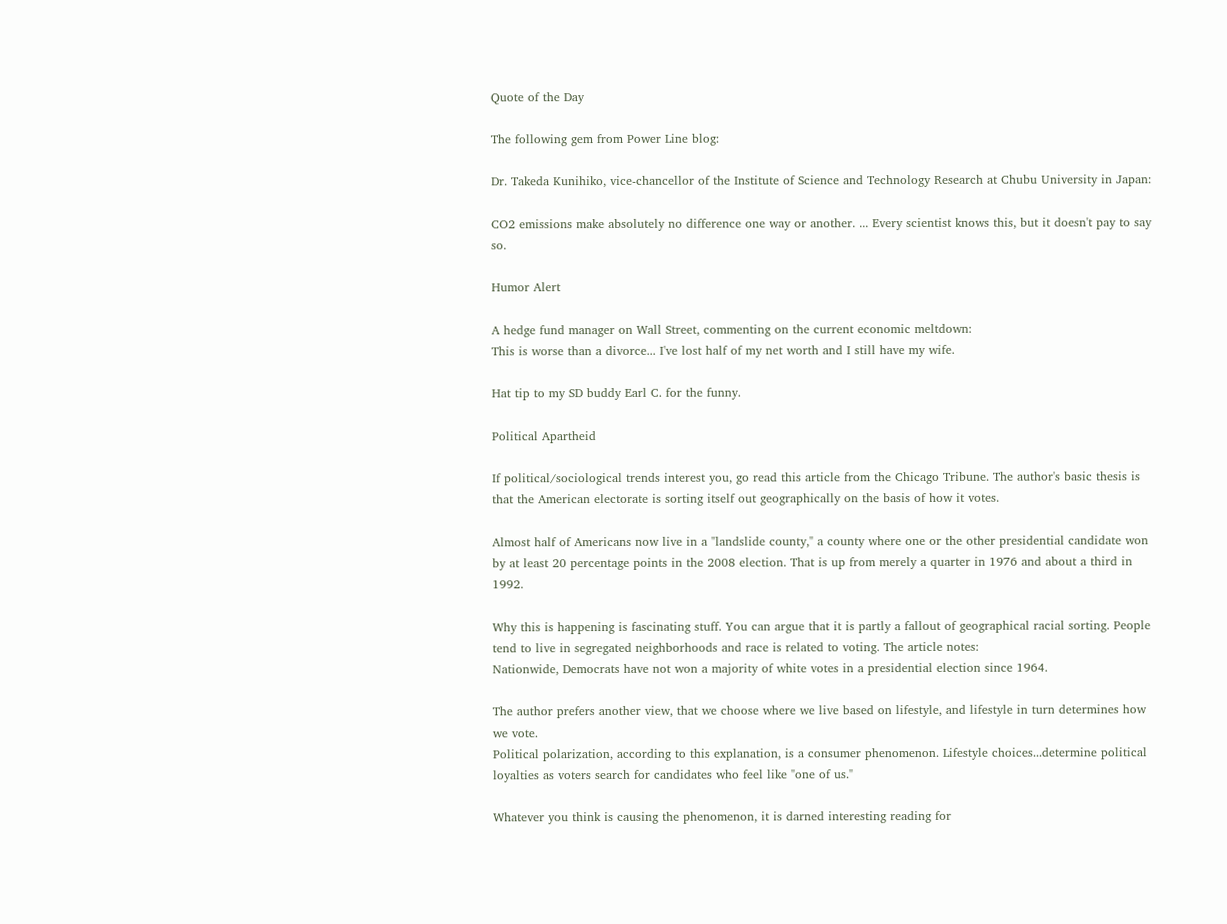Quote of the Day

The following gem from Power Line blog:

Dr. Takeda Kunihiko, vice-chancellor of the Institute of Science and Technology Research at Chubu University in Japan:

CO2 emissions make absolutely no difference one way or another. ... Every scientist knows this, but it doesn't pay to say so.

Humor Alert

A hedge fund manager on Wall Street, commenting on the current economic meltdown:
This is worse than a divorce... I've lost half of my net worth and I still have my wife.

Hat tip to my SD buddy Earl C. for the funny.

Political Apartheid

If political/sociological trends interest you, go read this article from the Chicago Tribune. The author's basic thesis is that the American electorate is sorting itself out geographically on the basis of how it votes.

Almost half of Americans now live in a "landslide county," a county where one or the other presidential candidate won by at least 20 percentage points in the 2008 election. That is up from merely a quarter in 1976 and about a third in 1992.

Why this is happening is fascinating stuff. You can argue that it is partly a fallout of geographical racial sorting. People tend to live in segregated neighborhoods and race is related to voting. The article notes:
Nationwide, Democrats have not won a majority of white votes in a presidential election since 1964.

The author prefers another view, that we choose where we live based on lifestyle, and lifestyle in turn determines how we vote.
Political polarization, according to this explanation, is a consumer phenomenon. Lifestyle choices...determine political loyalties as voters search for candidates who feel like "one of us."

Whatever you think is causing the phenomenon, it is darned interesting reading for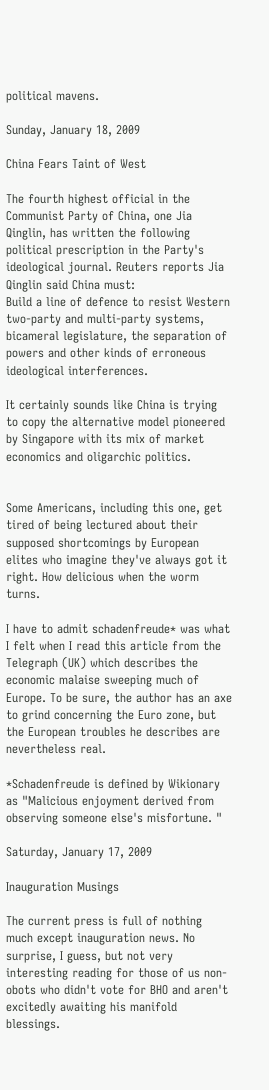political mavens.

Sunday, January 18, 2009

China Fears Taint of West

The fourth highest official in the Communist Party of China, one Jia Qinglin, has written the following political prescription in the Party's ideological journal. Reuters reports Jia Qinglin said China must:
Build a line of defence to resist Western two-party and multi-party systems, bicameral legislature, the separation of powers and other kinds of erroneous ideological interferences.

It certainly sounds like China is trying to copy the alternative model pioneered by Singapore with its mix of market economics and oligarchic politics.


Some Americans, including this one, get tired of being lectured about their supposed shortcomings by European elites who imagine they've always got it right. How delicious when the worm turns.

I have to admit schadenfreude* was what I felt when I read this article from the Telegraph (UK) which describes the economic malaise sweeping much of Europe. To be sure, the author has an axe to grind concerning the Euro zone, but the European troubles he describes are nevertheless real.

*Schadenfreude is defined by Wikionary as "Malicious enjoyment derived from observing someone else's misfortune. "

Saturday, January 17, 2009

Inauguration Musings

The current press is full of nothing much except inauguration news. No surprise, I guess, but not very interesting reading for those of us non-obots who didn't vote for BHO and aren't excitedly awaiting his manifold blessings.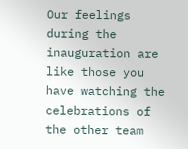Our feelings during the inauguration are like those you have watching the celebrations of the other team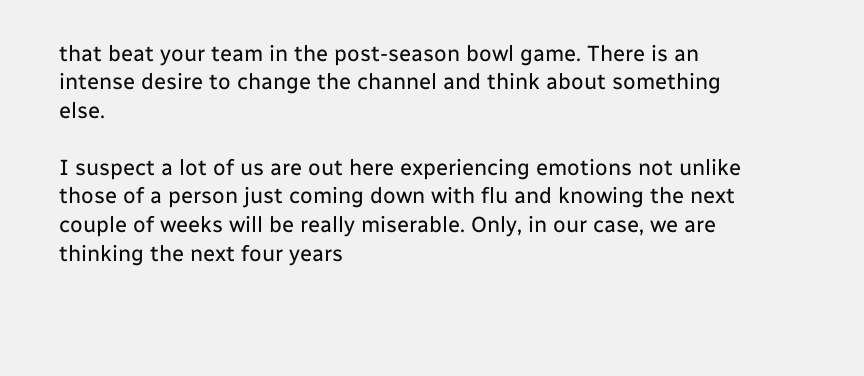that beat your team in the post-season bowl game. There is an intense desire to change the channel and think about something else.

I suspect a lot of us are out here experiencing emotions not unlike those of a person just coming down with flu and knowing the next couple of weeks will be really miserable. Only, in our case, we are thinking the next four years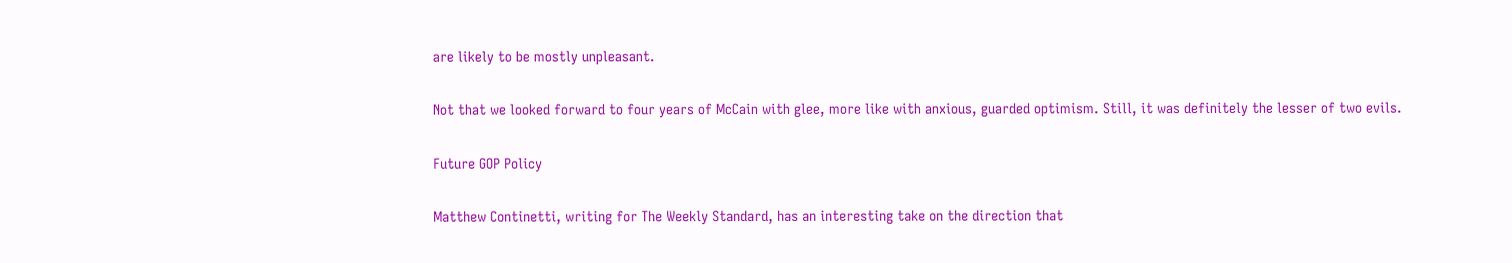are likely to be mostly unpleasant.

Not that we looked forward to four years of McCain with glee, more like with anxious, guarded optimism. Still, it was definitely the lesser of two evils.

Future GOP Policy

Matthew Continetti, writing for The Weekly Standard, has an interesting take on the direction that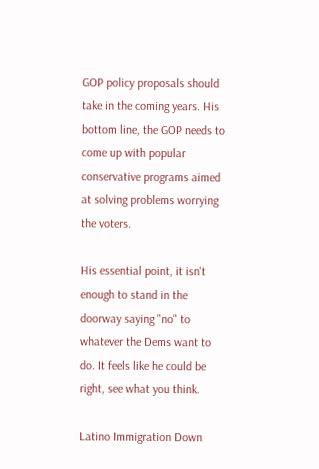GOP policy proposals should take in the coming years. His bottom line, the GOP needs to come up with popular conservative programs aimed at solving problems worrying the voters.

His essential point, it isn't enough to stand in the doorway saying "no" to whatever the Dems want to do. It feels like he could be right, see what you think.

Latino Immigration Down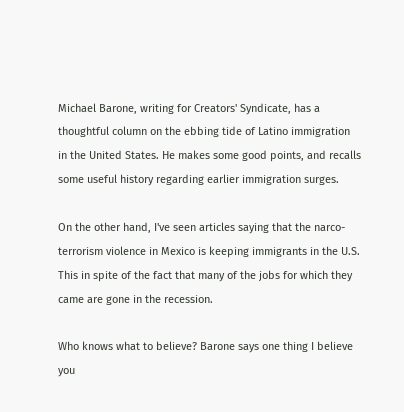Michael Barone, writing for Creators' Syndicate, has a thoughtful column on the ebbing tide of Latino immigration in the United States. He makes some good points, and recalls some useful history regarding earlier immigration surges.

On the other hand, I've seen articles saying that the narco-terrorism violence in Mexico is keeping immigrants in the U.S. This in spite of the fact that many of the jobs for which they came are gone in the recession.

Who knows what to believe? Barone says one thing I believe you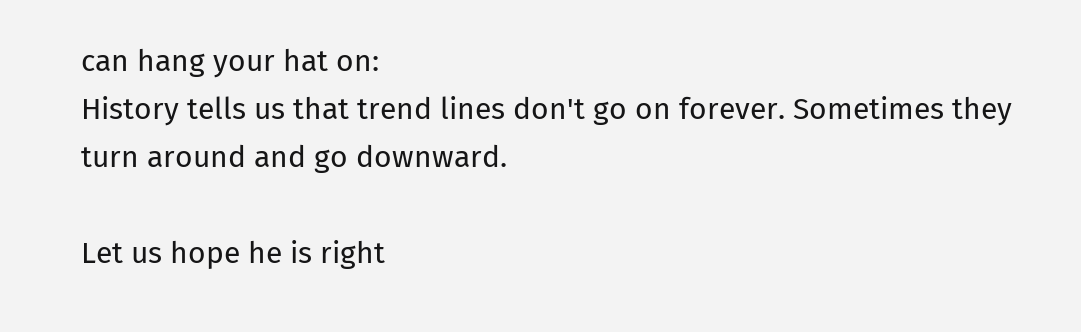can hang your hat on:
History tells us that trend lines don't go on forever. Sometimes they turn around and go downward.

Let us hope he is right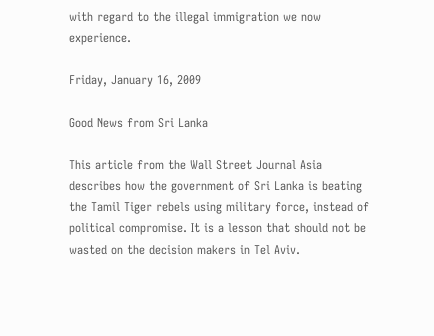with regard to the illegal immigration we now experience.

Friday, January 16, 2009

Good News from Sri Lanka

This article from the Wall Street Journal Asia describes how the government of Sri Lanka is beating the Tamil Tiger rebels using military force, instead of political compromise. It is a lesson that should not be wasted on the decision makers in Tel Aviv.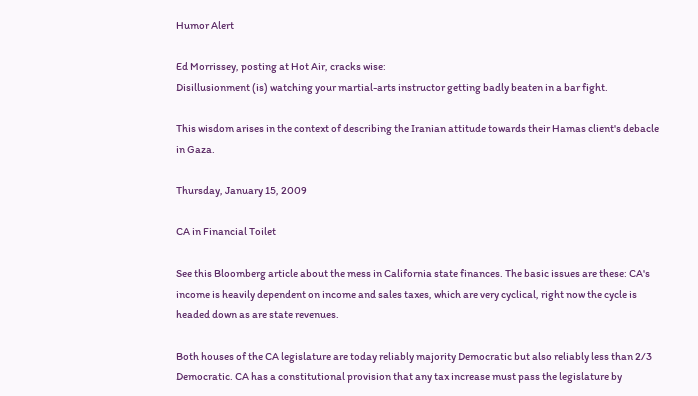Humor Alert

Ed Morrissey, posting at Hot Air, cracks wise:
Disillusionment (is) watching your martial-arts instructor getting badly beaten in a bar fight.

This wisdom arises in the context of describing the Iranian attitude towards their Hamas client's debacle in Gaza.

Thursday, January 15, 2009

CA in Financial Toilet

See this Bloomberg article about the mess in California state finances. The basic issues are these: CA's income is heavily dependent on income and sales taxes, which are very cyclical, right now the cycle is headed down as are state revenues.

Both houses of the CA legislature are today reliably majority Democratic but also reliably less than 2/3 Democratic. CA has a constitutional provision that any tax increase must pass the legislature by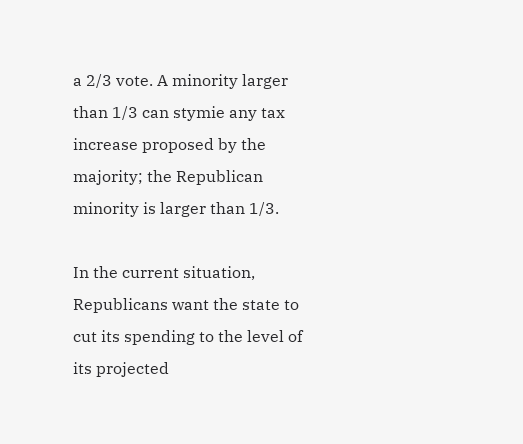a 2/3 vote. A minority larger than 1/3 can stymie any tax increase proposed by the majority; the Republican minority is larger than 1/3.

In the current situation, Republicans want the state to cut its spending to the level of its projected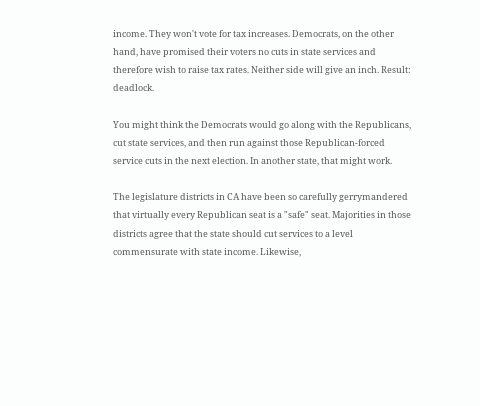income. They won't vote for tax increases. Democrats, on the other hand, have promised their voters no cuts in state services and therefore wish to raise tax rates. Neither side will give an inch. Result: deadlock.

You might think the Democrats would go along with the Republicans, cut state services, and then run against those Republican-forced service cuts in the next election. In another state, that might work.

The legislature districts in CA have been so carefully gerrymandered that virtually every Republican seat is a "safe" seat. Majorities in those districts agree that the state should cut services to a level commensurate with state income. Likewise,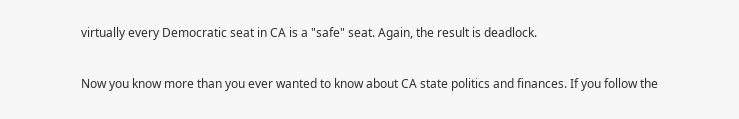virtually every Democratic seat in CA is a "safe" seat. Again, the result is deadlock.

Now you know more than you ever wanted to know about CA state politics and finances. If you follow the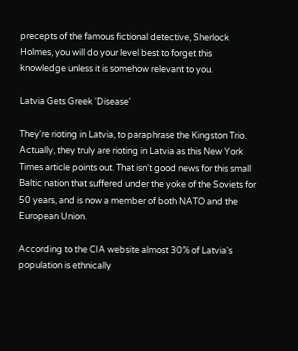precepts of the famous fictional detective, Sherlock Holmes, you will do your level best to forget this knowledge unless it is somehow relevant to you.

Latvia Gets Greek 'Disease'

They're rioting in Latvia, to paraphrase the Kingston Trio. Actually, they truly are rioting in Latvia as this New York Times article points out. That isn't good news for this small Baltic nation that suffered under the yoke of the Soviets for 50 years, and is now a member of both NATO and the European Union.

According to the CIA website almost 30% of Latvia's population is ethnically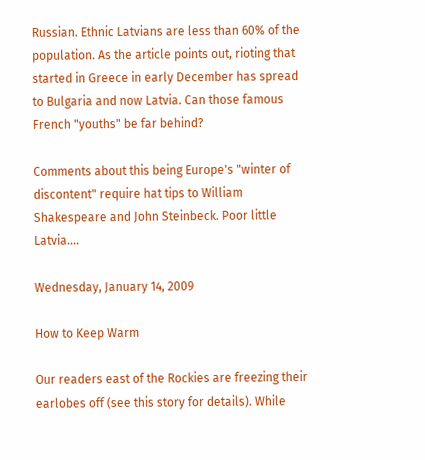Russian. Ethnic Latvians are less than 60% of the population. As the article points out, rioting that started in Greece in early December has spread to Bulgaria and now Latvia. Can those famous French "youths" be far behind?

Comments about this being Europe's "winter of discontent" require hat tips to William Shakespeare and John Steinbeck. Poor little Latvia....

Wednesday, January 14, 2009

How to Keep Warm

Our readers east of the Rockies are freezing their earlobes off (see this story for details). While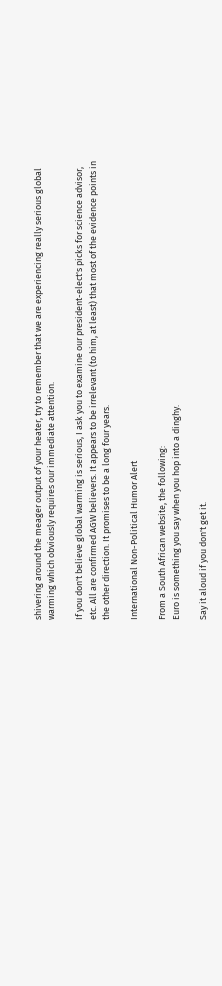shivering around the meager output of your heater, try to remember that we are experiencing really serious global warming which obviously requires our immediate attention.

If you don't believe global warming is serious, I ask you to examine our president-elect's picks for science advisor, etc. All are confirmed AGW believers. It appears to be irrelevant (to him, at least) that most of the evidence points in the other direction. It promises to be a long four years.

International Non-Political Humor Alert

From a South African website, the following:
Euro is something you say when you hop into a dinghy.

Say it aloud if you don't get it.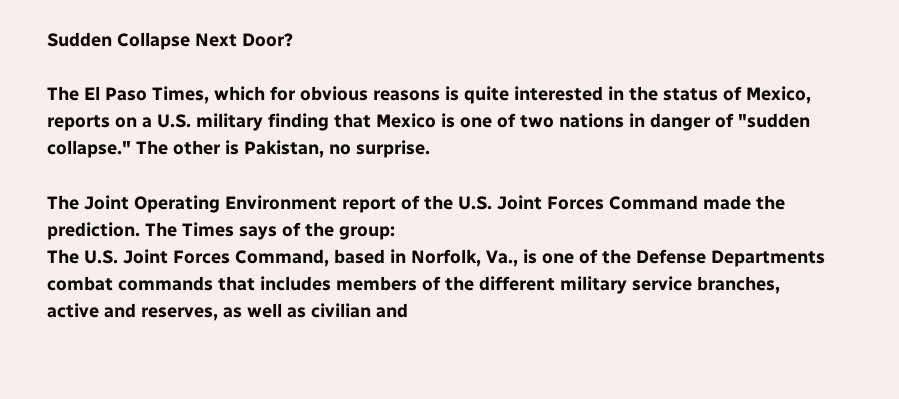Sudden Collapse Next Door?

The El Paso Times, which for obvious reasons is quite interested in the status of Mexico, reports on a U.S. military finding that Mexico is one of two nations in danger of "sudden collapse." The other is Pakistan, no surprise.

The Joint Operating Environment report of the U.S. Joint Forces Command made the prediction. The Times says of the group:
The U.S. Joint Forces Command, based in Norfolk, Va., is one of the Defense Departments combat commands that includes members of the different military service branches, active and reserves, as well as civilian and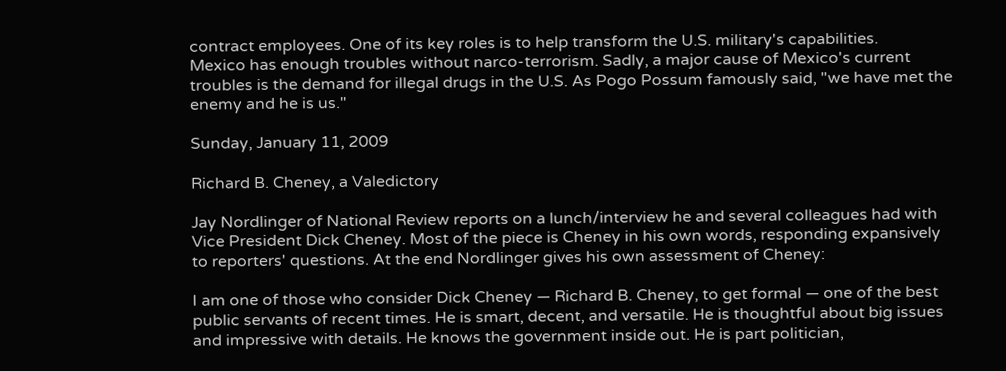contract employees. One of its key roles is to help transform the U.S. military's capabilities.
Mexico has enough troubles without narco-terrorism. Sadly, a major cause of Mexico's current troubles is the demand for illegal drugs in the U.S. As Pogo Possum famously said, "we have met the enemy and he is us."

Sunday, January 11, 2009

Richard B. Cheney, a Valedictory

Jay Nordlinger of National Review reports on a lunch/interview he and several colleagues had with Vice President Dick Cheney. Most of the piece is Cheney in his own words, responding expansively to reporters' questions. At the end Nordlinger gives his own assessment of Cheney:

I am one of those who consider Dick Cheney — Richard B. Cheney, to get formal — one of the best public servants of recent times. He is smart, decent, and versatile. He is thoughtful about big issues and impressive with details. He knows the government inside out. He is part politician,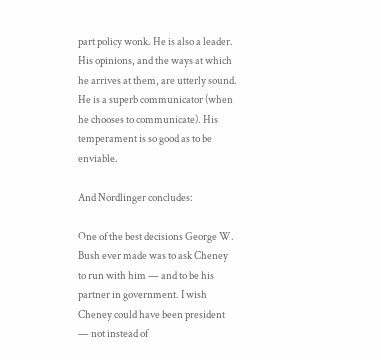part policy wonk. He is also a leader. His opinions, and the ways at which he arrives at them, are utterly sound. He is a superb communicator (when he chooses to communicate). His temperament is so good as to be enviable.

And Nordlinger concludes:

One of the best decisions George W. Bush ever made was to ask Cheney to run with him — and to be his partner in government. I wish Cheney could have been president — not instead of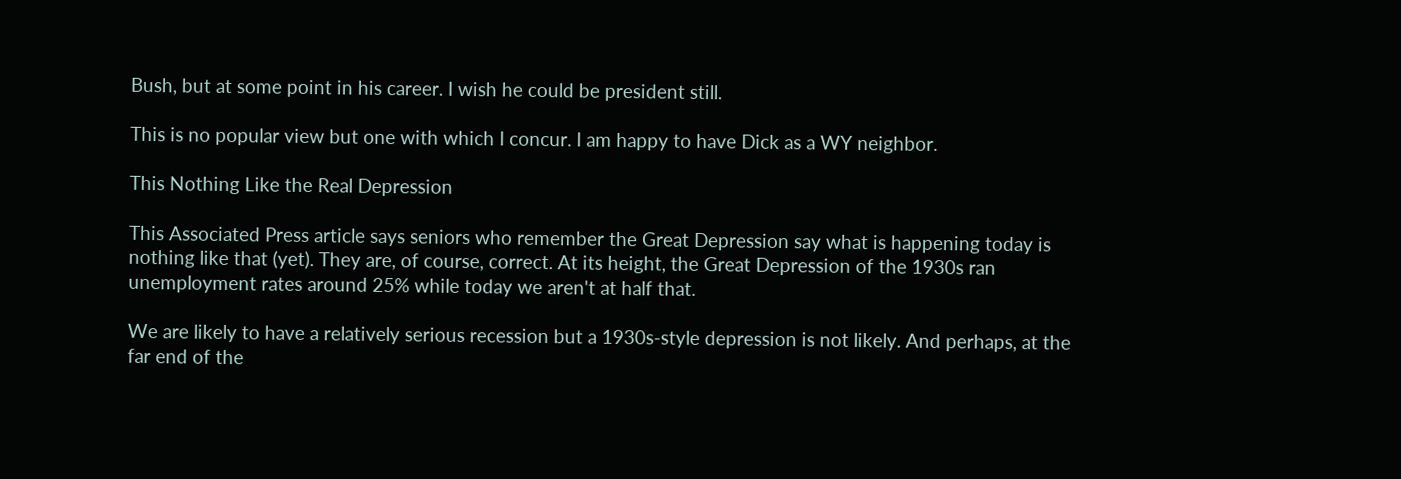Bush, but at some point in his career. I wish he could be president still.

This is no popular view but one with which I concur. I am happy to have Dick as a WY neighbor.

This Nothing Like the Real Depression

This Associated Press article says seniors who remember the Great Depression say what is happening today is nothing like that (yet). They are, of course, correct. At its height, the Great Depression of the 1930s ran unemployment rates around 25% while today we aren't at half that.

We are likely to have a relatively serious recession but a 1930s-style depression is not likely. And perhaps, at the far end of the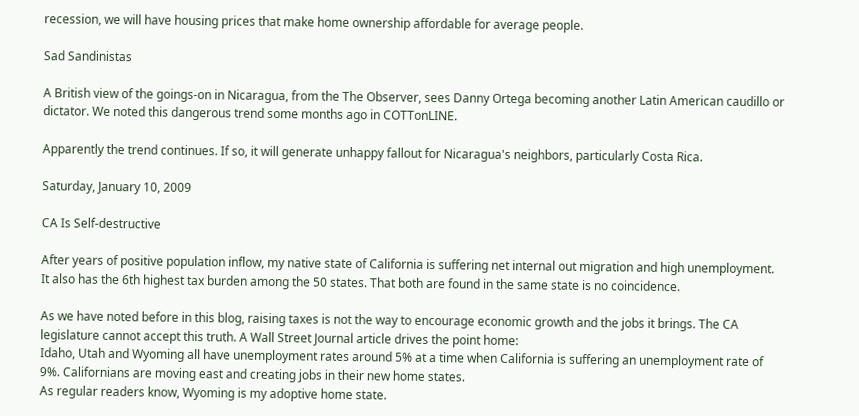recession, we will have housing prices that make home ownership affordable for average people.

Sad Sandinistas

A British view of the goings-on in Nicaragua, from the The Observer, sees Danny Ortega becoming another Latin American caudillo or dictator. We noted this dangerous trend some months ago in COTTonLINE.

Apparently the trend continues. If so, it will generate unhappy fallout for Nicaragua's neighbors, particularly Costa Rica.

Saturday, January 10, 2009

CA Is Self-destructive

After years of positive population inflow, my native state of California is suffering net internal out migration and high unemployment. It also has the 6th highest tax burden among the 50 states. That both are found in the same state is no coincidence.

As we have noted before in this blog, raising taxes is not the way to encourage economic growth and the jobs it brings. The CA legislature cannot accept this truth. A Wall Street Journal article drives the point home:
Idaho, Utah and Wyoming all have unemployment rates around 5% at a time when California is suffering an unemployment rate of 9%. Californians are moving east and creating jobs in their new home states.
As regular readers know, Wyoming is my adoptive home state.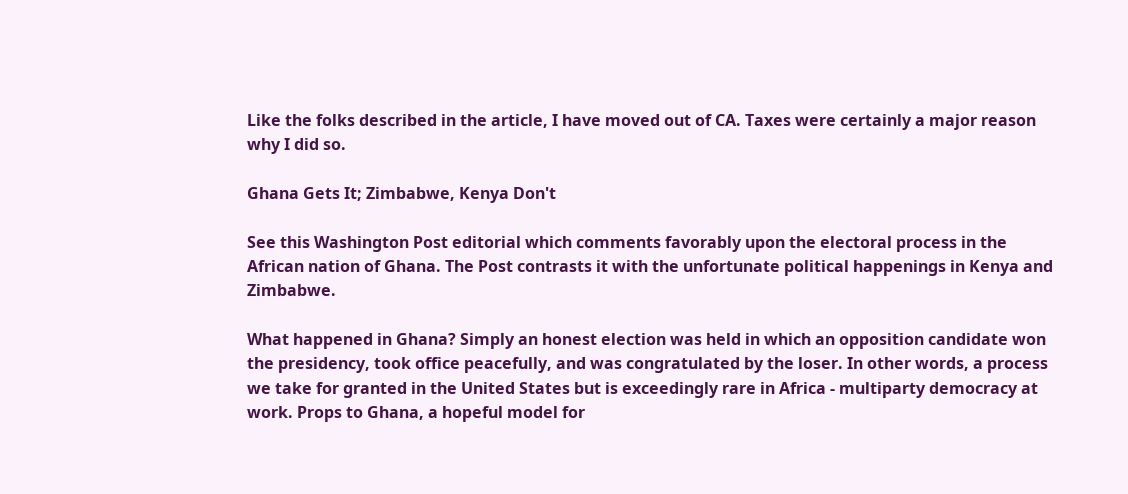Like the folks described in the article, I have moved out of CA. Taxes were certainly a major reason why I did so.

Ghana Gets It; Zimbabwe, Kenya Don't

See this Washington Post editorial which comments favorably upon the electoral process in the African nation of Ghana. The Post contrasts it with the unfortunate political happenings in Kenya and Zimbabwe.

What happened in Ghana? Simply an honest election was held in which an opposition candidate won the presidency, took office peacefully, and was congratulated by the loser. In other words, a process we take for granted in the United States but is exceedingly rare in Africa - multiparty democracy at work. Props to Ghana, a hopeful model for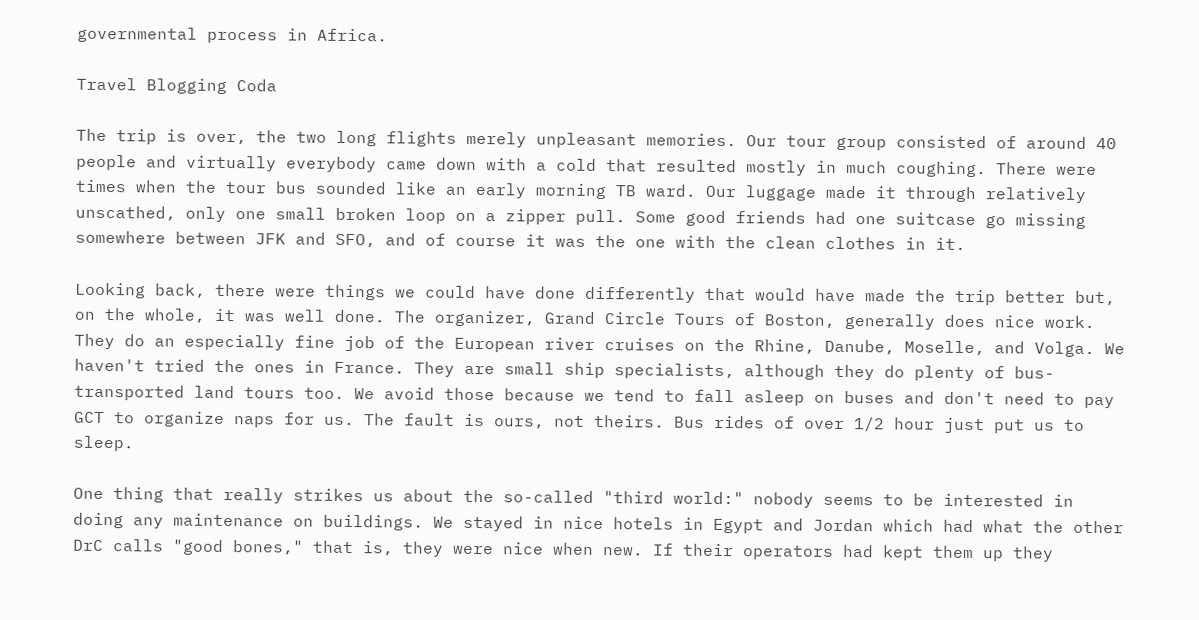governmental process in Africa.

Travel Blogging Coda

The trip is over, the two long flights merely unpleasant memories. Our tour group consisted of around 40 people and virtually everybody came down with a cold that resulted mostly in much coughing. There were times when the tour bus sounded like an early morning TB ward. Our luggage made it through relatively unscathed, only one small broken loop on a zipper pull. Some good friends had one suitcase go missing somewhere between JFK and SFO, and of course it was the one with the clean clothes in it.

Looking back, there were things we could have done differently that would have made the trip better but, on the whole, it was well done. The organizer, Grand Circle Tours of Boston, generally does nice work. They do an especially fine job of the European river cruises on the Rhine, Danube, Moselle, and Volga. We haven't tried the ones in France. They are small ship specialists, although they do plenty of bus-transported land tours too. We avoid those because we tend to fall asleep on buses and don't need to pay GCT to organize naps for us. The fault is ours, not theirs. Bus rides of over 1/2 hour just put us to sleep.

One thing that really strikes us about the so-called "third world:" nobody seems to be interested in doing any maintenance on buildings. We stayed in nice hotels in Egypt and Jordan which had what the other DrC calls "good bones," that is, they were nice when new. If their operators had kept them up they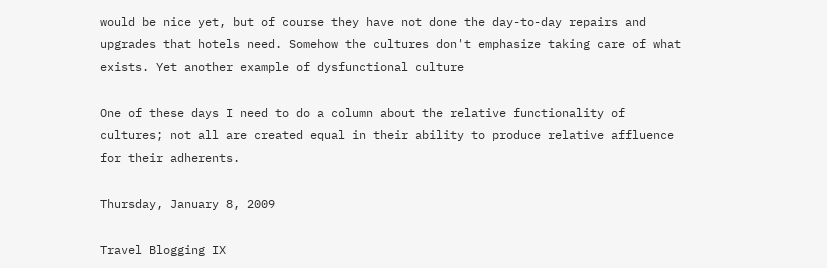would be nice yet, but of course they have not done the day-to-day repairs and upgrades that hotels need. Somehow the cultures don't emphasize taking care of what exists. Yet another example of dysfunctional culture

One of these days I need to do a column about the relative functionality of cultures; not all are created equal in their ability to produce relative affluence for their adherents.

Thursday, January 8, 2009

Travel Blogging IX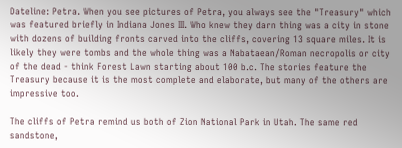Dateline: Petra. When you see pictures of Petra, you always see the "Treasury" which was featured briefly in Indiana Jones III. Who knew they darn thing was a city in stone with dozens of building fronts carved into the cliffs, covering 13 square miles. It is likely they were tombs and the whole thing was a Nabataean/Roman necropolis or city of the dead - think Forest Lawn starting about 100 b.c. The stories feature the Treasury because it is the most complete and elaborate, but many of the others are impressive too.

The cliffs of Petra remind us both of Zion National Park in Utah. The same red sandstone,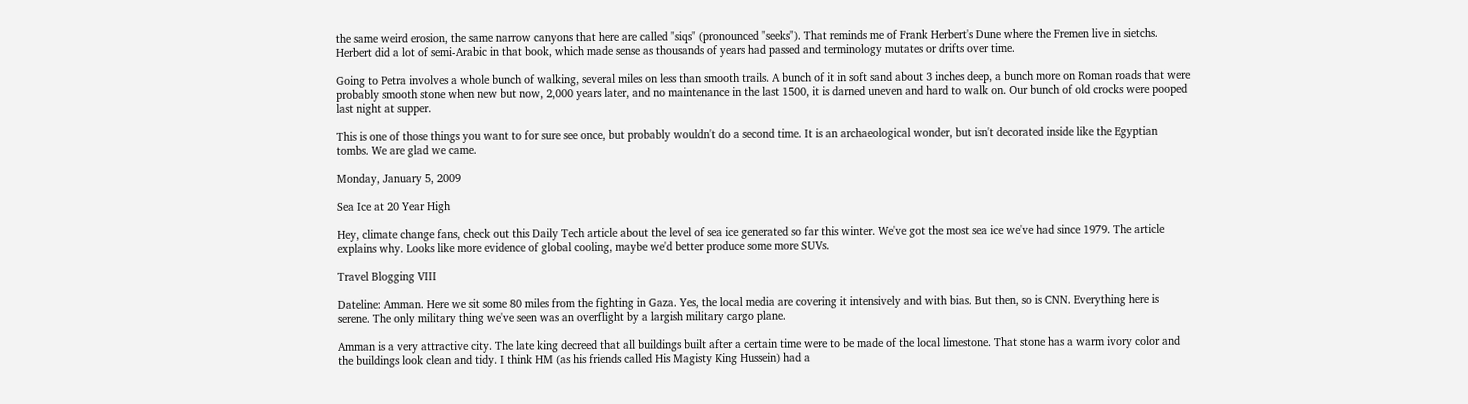the same weird erosion, the same narrow canyons that here are called "siqs" (pronounced "seeks"). That reminds me of Frank Herbert's Dune where the Fremen live in sietchs. Herbert did a lot of semi-Arabic in that book, which made sense as thousands of years had passed and terminology mutates or drifts over time.

Going to Petra involves a whole bunch of walking, several miles on less than smooth trails. A bunch of it in soft sand about 3 inches deep, a bunch more on Roman roads that were probably smooth stone when new but now, 2,000 years later, and no maintenance in the last 1500, it is darned uneven and hard to walk on. Our bunch of old crocks were pooped last night at supper.

This is one of those things you want to for sure see once, but probably wouldn't do a second time. It is an archaeological wonder, but isn't decorated inside like the Egyptian tombs. We are glad we came.

Monday, January 5, 2009

Sea Ice at 20 Year High

Hey, climate change fans, check out this Daily Tech article about the level of sea ice generated so far this winter. We've got the most sea ice we've had since 1979. The article explains why. Looks like more evidence of global cooling, maybe we'd better produce some more SUVs.

Travel Blogging VIII

Dateline: Amman. Here we sit some 80 miles from the fighting in Gaza. Yes, the local media are covering it intensively and with bias. But then, so is CNN. Everything here is serene. The only military thing we've seen was an overflight by a largish military cargo plane.

Amman is a very attractive city. The late king decreed that all buildings built after a certain time were to be made of the local limestone. That stone has a warm ivory color and the buildings look clean and tidy. I think HM (as his friends called His Magisty King Hussein) had a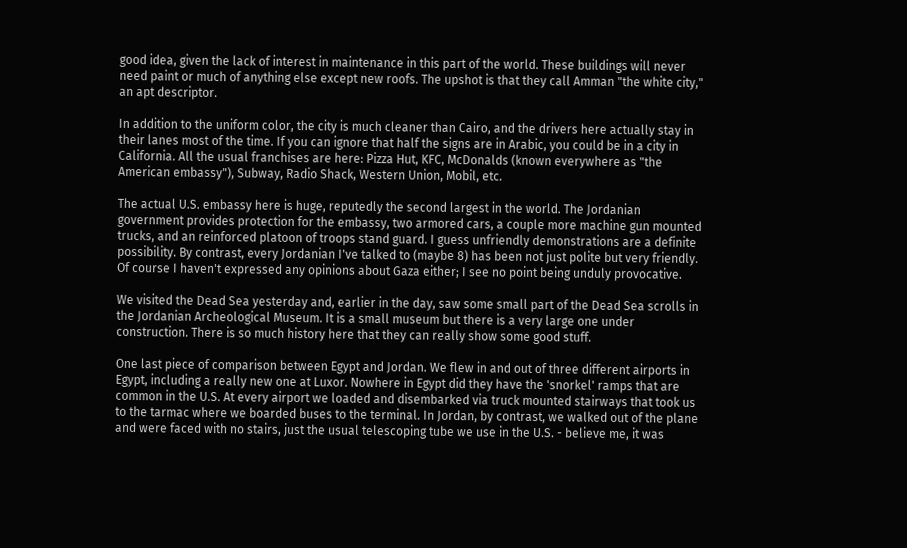good idea, given the lack of interest in maintenance in this part of the world. These buildings will never need paint or much of anything else except new roofs. The upshot is that they call Amman "the white city," an apt descriptor.

In addition to the uniform color, the city is much cleaner than Cairo, and the drivers here actually stay in their lanes most of the time. If you can ignore that half the signs are in Arabic, you could be in a city in California. All the usual franchises are here: Pizza Hut, KFC, McDonalds (known everywhere as "the American embassy"), Subway, Radio Shack, Western Union, Mobil, etc.

The actual U.S. embassy here is huge, reputedly the second largest in the world. The Jordanian government provides protection for the embassy, two armored cars, a couple more machine gun mounted trucks, and an reinforced platoon of troops stand guard. I guess unfriendly demonstrations are a definite possibility. By contrast, every Jordanian I've talked to (maybe 8) has been not just polite but very friendly. Of course I haven't expressed any opinions about Gaza either; I see no point being unduly provocative.

We visited the Dead Sea yesterday and, earlier in the day, saw some small part of the Dead Sea scrolls in the Jordanian Archeological Museum. It is a small museum but there is a very large one under construction. There is so much history here that they can really show some good stuff.

One last piece of comparison between Egypt and Jordan. We flew in and out of three different airports in Egypt, including a really new one at Luxor. Nowhere in Egypt did they have the 'snorkel' ramps that are common in the U.S. At every airport we loaded and disembarked via truck mounted stairways that took us to the tarmac where we boarded buses to the terminal. In Jordan, by contrast, we walked out of the plane and were faced with no stairs, just the usual telescoping tube we use in the U.S. - believe me, it was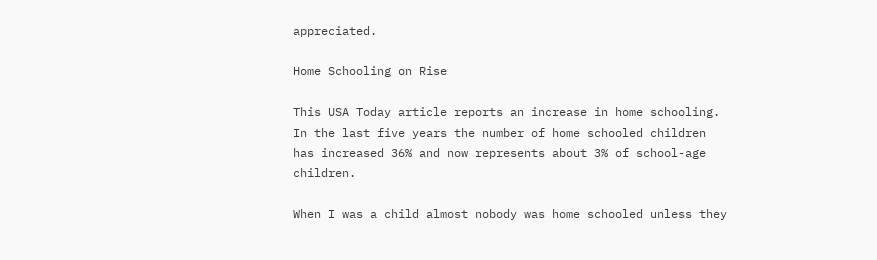appreciated.

Home Schooling on Rise

This USA Today article reports an increase in home schooling. In the last five years the number of home schooled children has increased 36% and now represents about 3% of school-age children.

When I was a child almost nobody was home schooled unless they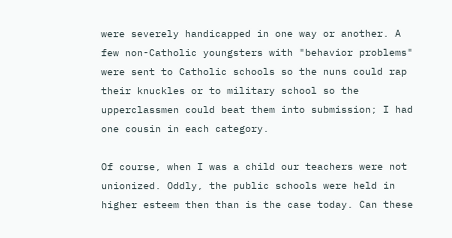were severely handicapped in one way or another. A few non-Catholic youngsters with "behavior problems" were sent to Catholic schools so the nuns could rap their knuckles or to military school so the upperclassmen could beat them into submission; I had one cousin in each category.

Of course, when I was a child our teachers were not unionized. Oddly, the public schools were held in higher esteem then than is the case today. Can these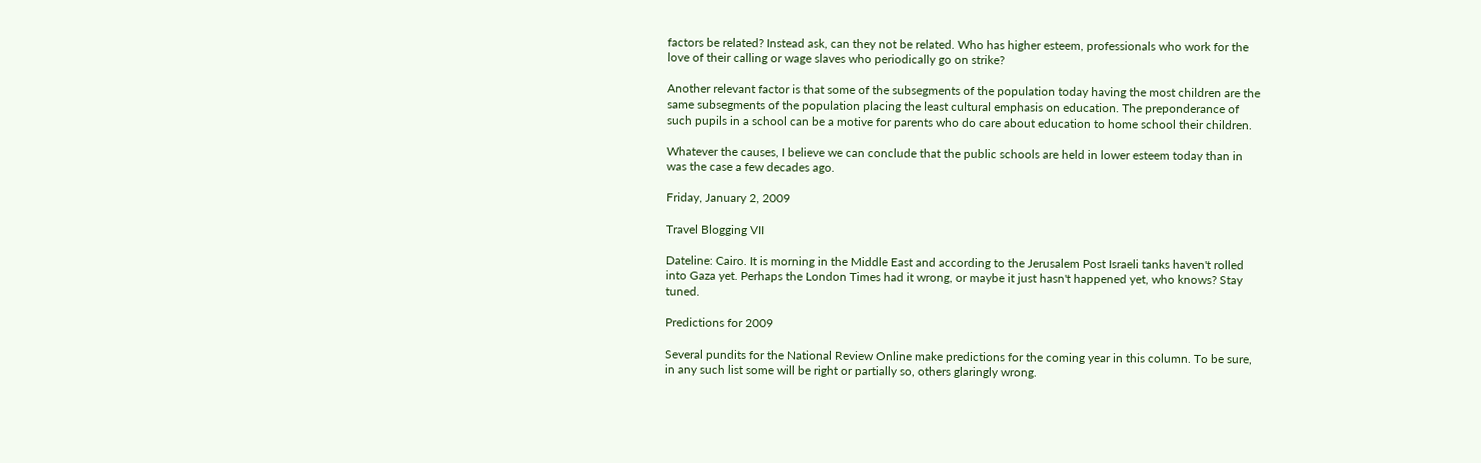factors be related? Instead ask, can they not be related. Who has higher esteem, professionals who work for the love of their calling or wage slaves who periodically go on strike?

Another relevant factor is that some of the subsegments of the population today having the most children are the same subsegments of the population placing the least cultural emphasis on education. The preponderance of such pupils in a school can be a motive for parents who do care about education to home school their children.

Whatever the causes, I believe we can conclude that the public schools are held in lower esteem today than in was the case a few decades ago.

Friday, January 2, 2009

Travel Blogging VII

Dateline: Cairo. It is morning in the Middle East and according to the Jerusalem Post Israeli tanks haven't rolled into Gaza yet. Perhaps the London Times had it wrong, or maybe it just hasn't happened yet, who knows? Stay tuned.

Predictions for 2009

Several pundits for the National Review Online make predictions for the coming year in this column. To be sure, in any such list some will be right or partially so, others glaringly wrong.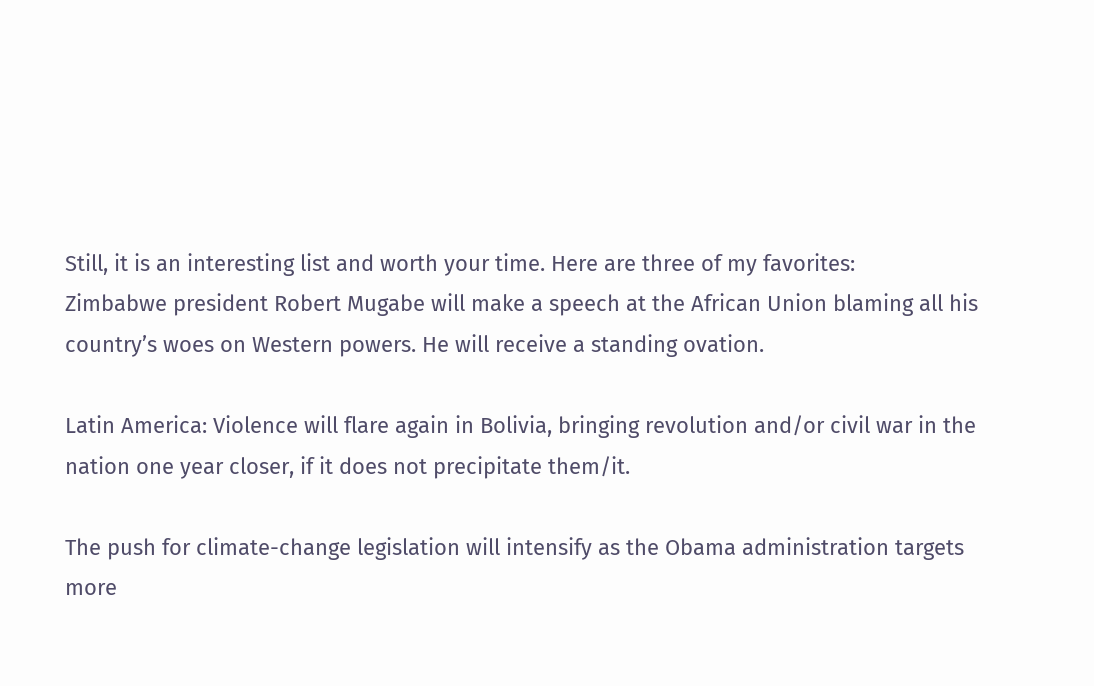Still, it is an interesting list and worth your time. Here are three of my favorites:
Zimbabwe president Robert Mugabe will make a speech at the African Union blaming all his country’s woes on Western powers. He will receive a standing ovation.

Latin America: Violence will flare again in Bolivia, bringing revolution and/or civil war in the nation one year closer, if it does not precipitate them/it.

The push for climate-change legislation will intensify as the Obama administration targets more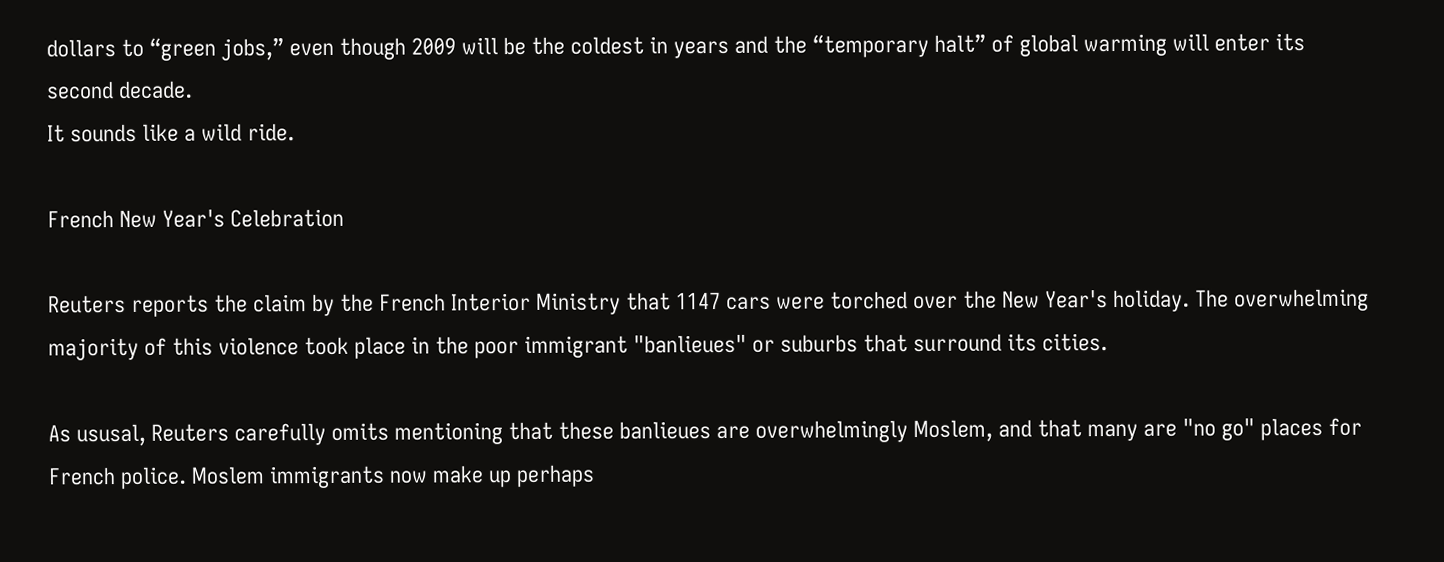dollars to “green jobs,” even though 2009 will be the coldest in years and the “temporary halt” of global warming will enter its second decade.
It sounds like a wild ride.

French New Year's Celebration

Reuters reports the claim by the French Interior Ministry that 1147 cars were torched over the New Year's holiday. The overwhelming majority of this violence took place in the poor immigrant "banlieues" or suburbs that surround its cities.

As ususal, Reuters carefully omits mentioning that these banlieues are overwhelmingly Moslem, and that many are "no go" places for French police. Moslem immigrants now make up perhaps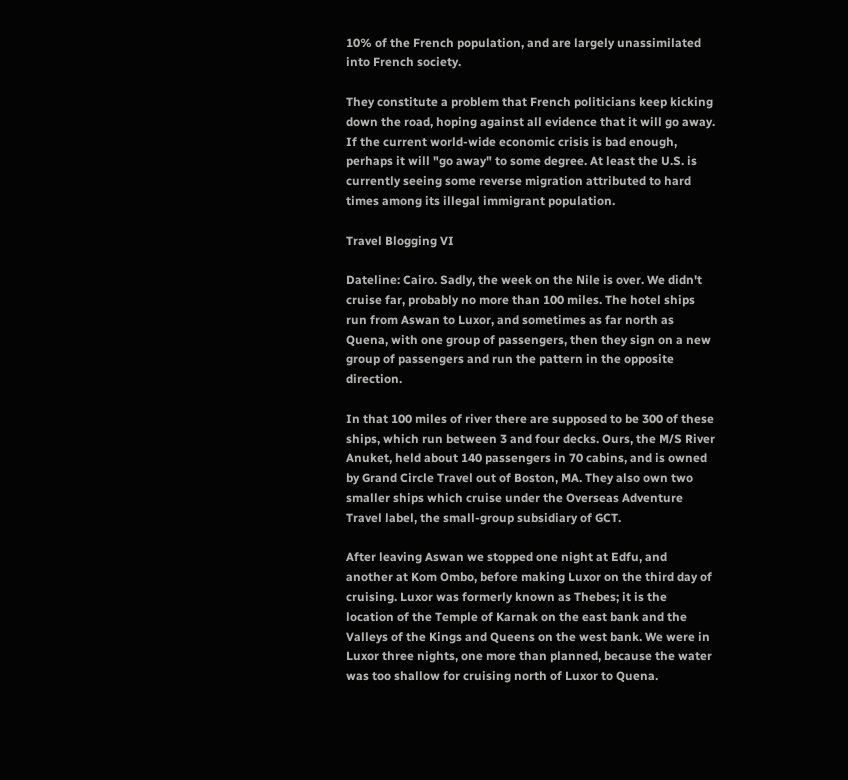10% of the French population, and are largely unassimilated into French society.

They constitute a problem that French politicians keep kicking down the road, hoping against all evidence that it will go away. If the current world-wide economic crisis is bad enough, perhaps it will "go away" to some degree. At least the U.S. is currently seeing some reverse migration attributed to hard times among its illegal immigrant population.

Travel Blogging VI

Dateline: Cairo. Sadly, the week on the Nile is over. We didn't cruise far, probably no more than 100 miles. The hotel ships run from Aswan to Luxor, and sometimes as far north as Quena, with one group of passengers, then they sign on a new group of passengers and run the pattern in the opposite direction.

In that 100 miles of river there are supposed to be 300 of these ships, which run between 3 and four decks. Ours, the M/S River Anuket, held about 140 passengers in 70 cabins, and is owned by Grand Circle Travel out of Boston, MA. They also own two smaller ships which cruise under the Overseas Adventure Travel label, the small-group subsidiary of GCT.

After leaving Aswan we stopped one night at Edfu, and another at Kom Ombo, before making Luxor on the third day of cruising. Luxor was formerly known as Thebes; it is the location of the Temple of Karnak on the east bank and the Valleys of the Kings and Queens on the west bank. We were in Luxor three nights, one more than planned, because the water was too shallow for cruising north of Luxor to Quena.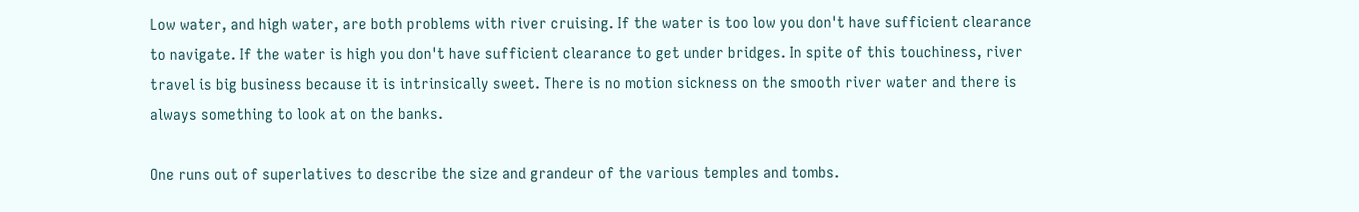Low water, and high water, are both problems with river cruising. If the water is too low you don't have sufficient clearance to navigate. If the water is high you don't have sufficient clearance to get under bridges. In spite of this touchiness, river travel is big business because it is intrinsically sweet. There is no motion sickness on the smooth river water and there is always something to look at on the banks.

One runs out of superlatives to describe the size and grandeur of the various temples and tombs.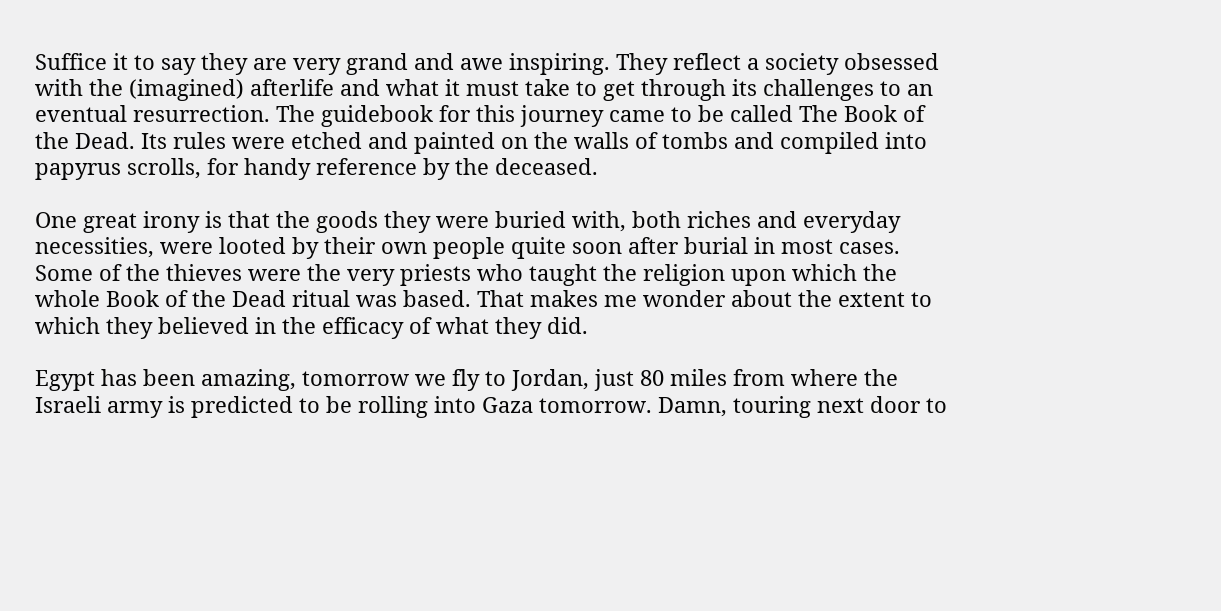Suffice it to say they are very grand and awe inspiring. They reflect a society obsessed with the (imagined) afterlife and what it must take to get through its challenges to an eventual resurrection. The guidebook for this journey came to be called The Book of the Dead. Its rules were etched and painted on the walls of tombs and compiled into papyrus scrolls, for handy reference by the deceased.

One great irony is that the goods they were buried with, both riches and everyday necessities, were looted by their own people quite soon after burial in most cases. Some of the thieves were the very priests who taught the religion upon which the whole Book of the Dead ritual was based. That makes me wonder about the extent to which they believed in the efficacy of what they did.

Egypt has been amazing, tomorrow we fly to Jordan, just 80 miles from where the Israeli army is predicted to be rolling into Gaza tomorrow. Damn, touring next door to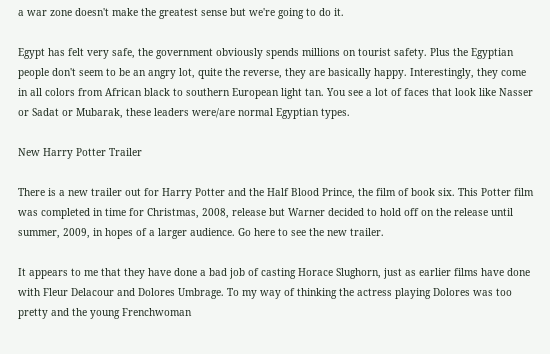a war zone doesn't make the greatest sense but we're going to do it.

Egypt has felt very safe, the government obviously spends millions on tourist safety. Plus the Egyptian people don't seem to be an angry lot, quite the reverse, they are basically happy. Interestingly, they come in all colors from African black to southern European light tan. You see a lot of faces that look like Nasser or Sadat or Mubarak, these leaders were/are normal Egyptian types.

New Harry Potter Trailer

There is a new trailer out for Harry Potter and the Half Blood Prince, the film of book six. This Potter film was completed in time for Christmas, 2008, release but Warner decided to hold off on the release until summer, 2009, in hopes of a larger audience. Go here to see the new trailer.

It appears to me that they have done a bad job of casting Horace Slughorn, just as earlier films have done with Fleur Delacour and Dolores Umbrage. To my way of thinking the actress playing Dolores was too pretty and the young Frenchwoman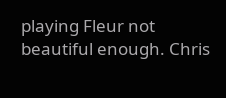playing Fleur not beautiful enough. Chris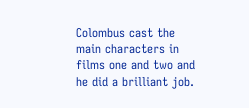Colombus cast the main characters in films one and two and he did a brilliant job.